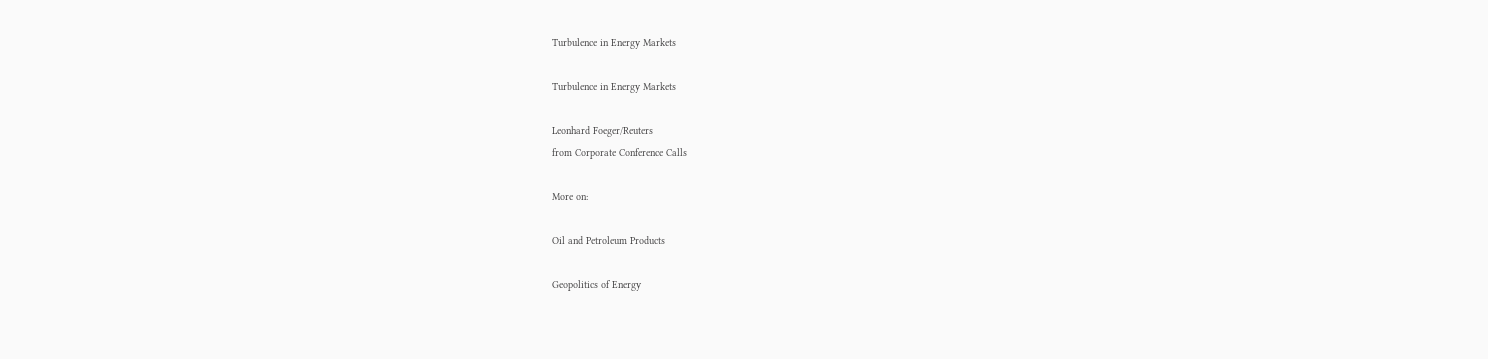Turbulence in Energy Markets

Turbulence in Energy Markets

Leonhard Foeger/Reuters
from Corporate Conference Calls

More on:

Oil and Petroleum Products

Geopolitics of Energy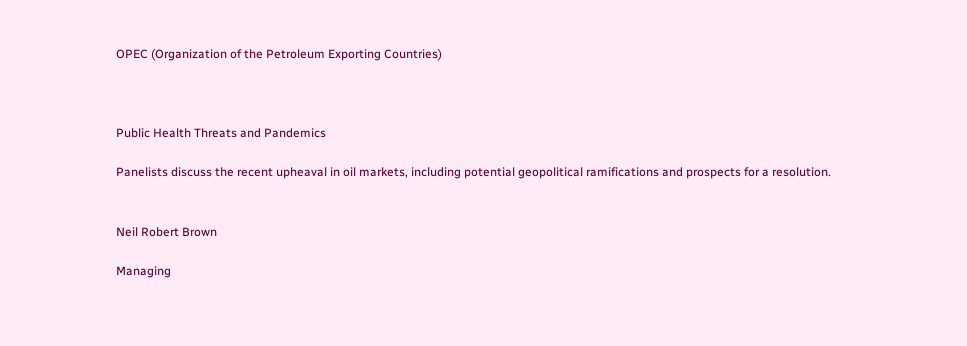OPEC (Organization of the Petroleum Exporting Countries)



Public Health Threats and Pandemics

Panelists discuss the recent upheaval in oil markets, including potential geopolitical ramifications and prospects for a resolution.


Neil Robert Brown

Managing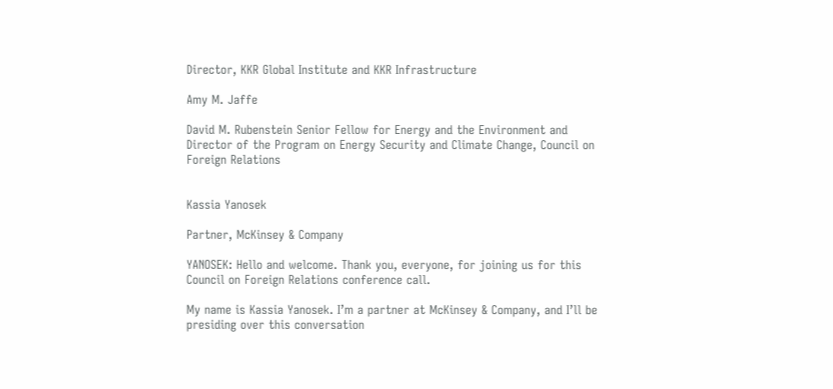Director, KKR Global Institute and KKR Infrastructure

Amy M. Jaffe

David M. Rubenstein Senior Fellow for Energy and the Environment and Director of the Program on Energy Security and Climate Change, Council on Foreign Relations


Kassia Yanosek

Partner, McKinsey & Company

YANOSEK: Hello and welcome. Thank you, everyone, for joining us for this Council on Foreign Relations conference call.

My name is Kassia Yanosek. I’m a partner at McKinsey & Company, and I’ll be presiding over this conversation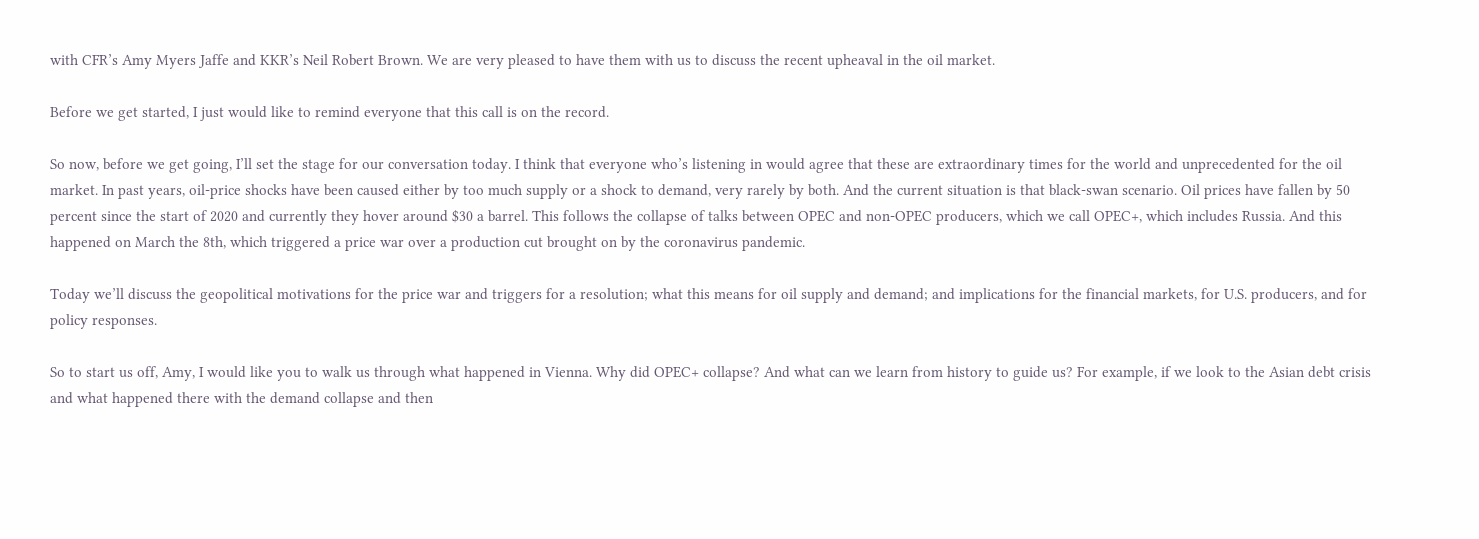with CFR’s Amy Myers Jaffe and KKR’s Neil Robert Brown. We are very pleased to have them with us to discuss the recent upheaval in the oil market.

Before we get started, I just would like to remind everyone that this call is on the record.

So now, before we get going, I’ll set the stage for our conversation today. I think that everyone who’s listening in would agree that these are extraordinary times for the world and unprecedented for the oil market. In past years, oil-price shocks have been caused either by too much supply or a shock to demand, very rarely by both. And the current situation is that black-swan scenario. Oil prices have fallen by 50 percent since the start of 2020 and currently they hover around $30 a barrel. This follows the collapse of talks between OPEC and non-OPEC producers, which we call OPEC+, which includes Russia. And this happened on March the 8th, which triggered a price war over a production cut brought on by the coronavirus pandemic.

Today we’ll discuss the geopolitical motivations for the price war and triggers for a resolution; what this means for oil supply and demand; and implications for the financial markets, for U.S. producers, and for policy responses.

So to start us off, Amy, I would like you to walk us through what happened in Vienna. Why did OPEC+ collapse? And what can we learn from history to guide us? For example, if we look to the Asian debt crisis and what happened there with the demand collapse and then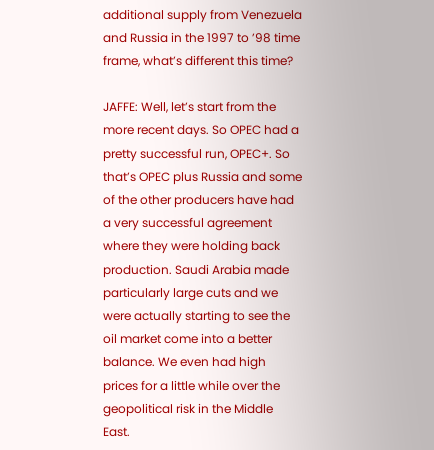additional supply from Venezuela and Russia in the 1997 to ’98 time frame, what’s different this time?

JAFFE: Well, let’s start from the more recent days. So OPEC had a pretty successful run, OPEC+. So that’s OPEC plus Russia and some of the other producers have had a very successful agreement where they were holding back production. Saudi Arabia made particularly large cuts and we were actually starting to see the oil market come into a better balance. We even had high prices for a little while over the geopolitical risk in the Middle East.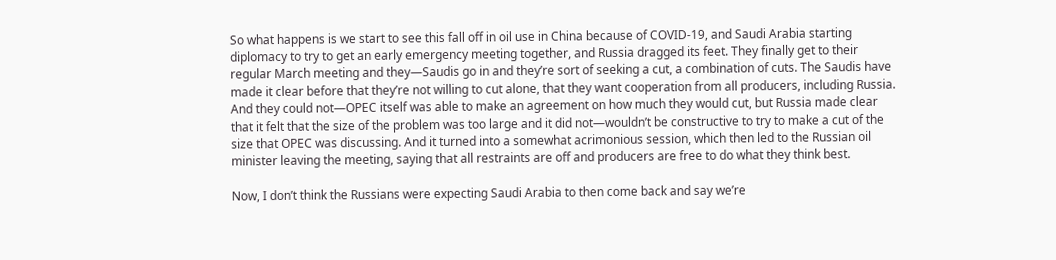So what happens is we start to see this fall off in oil use in China because of COVID-19, and Saudi Arabia starting diplomacy to try to get an early emergency meeting together, and Russia dragged its feet. They finally get to their regular March meeting and they—Saudis go in and they’re sort of seeking a cut, a combination of cuts. The Saudis have made it clear before that they’re not willing to cut alone, that they want cooperation from all producers, including Russia. And they could not—OPEC itself was able to make an agreement on how much they would cut, but Russia made clear that it felt that the size of the problem was too large and it did not—wouldn’t be constructive to try to make a cut of the size that OPEC was discussing. And it turned into a somewhat acrimonious session, which then led to the Russian oil minister leaving the meeting, saying that all restraints are off and producers are free to do what they think best.

Now, I don’t think the Russians were expecting Saudi Arabia to then come back and say we’re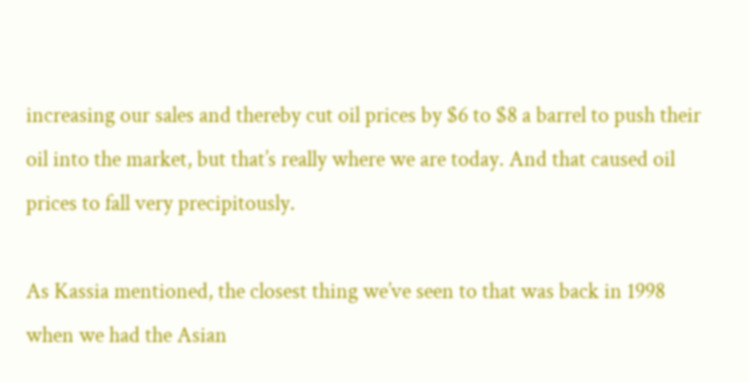increasing our sales and thereby cut oil prices by $6 to $8 a barrel to push their oil into the market, but that’s really where we are today. And that caused oil prices to fall very precipitously.

As Kassia mentioned, the closest thing we’ve seen to that was back in 1998 when we had the Asian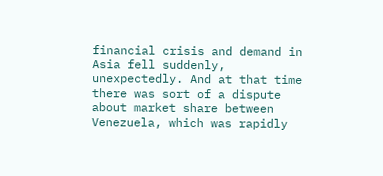financial crisis and demand in Asia fell suddenly, unexpectedly. And at that time there was sort of a dispute about market share between Venezuela, which was rapidly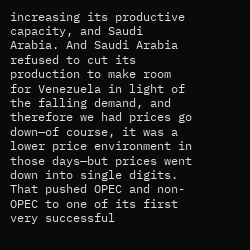increasing its productive capacity, and Saudi Arabia. And Saudi Arabia refused to cut its production to make room for Venezuela in light of the falling demand, and therefore we had prices go down—of course, it was a lower price environment in those days—but prices went down into single digits. That pushed OPEC and non-OPEC to one of its first very successful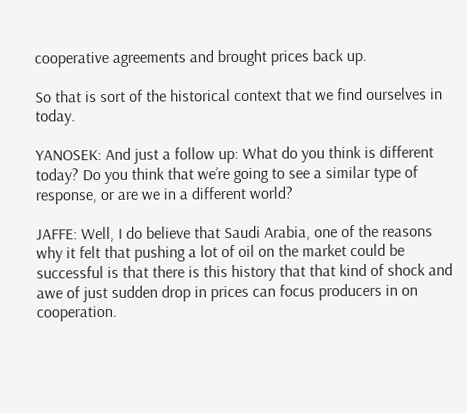cooperative agreements and brought prices back up.

So that is sort of the historical context that we find ourselves in today.

YANOSEK: And just a follow up: What do you think is different today? Do you think that we’re going to see a similar type of response, or are we in a different world?

JAFFE: Well, I do believe that Saudi Arabia, one of the reasons why it felt that pushing a lot of oil on the market could be successful is that there is this history that that kind of shock and awe of just sudden drop in prices can focus producers in on cooperation.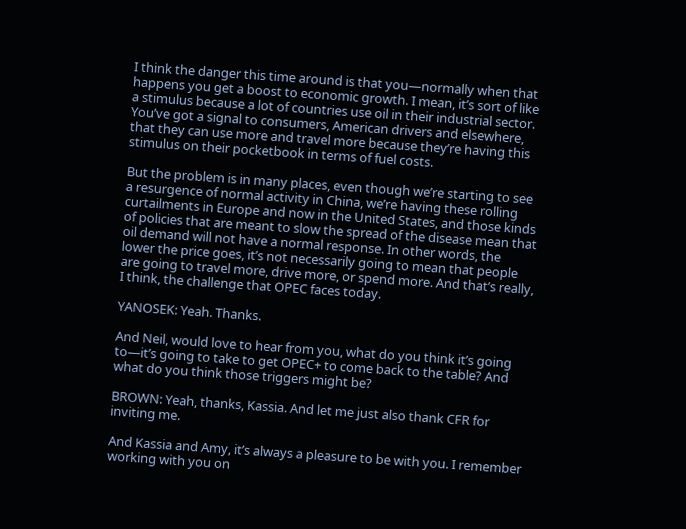I think the danger this time around is that you—normally when that happens you get a boost to economic growth. I mean, it’s sort of like a stimulus because a lot of countries use oil in their industrial sector. You’ve got a signal to consumers, American drivers and elsewhere, that they can use more and travel more because they’re having this stimulus on their pocketbook in terms of fuel costs.

But the problem is in many places, even though we’re starting to see a resurgence of normal activity in China, we’re having these rolling curtailments in Europe and now in the United States, and those kinds of policies that are meant to slow the spread of the disease mean that oil demand will not have a normal response. In other words, the lower the price goes, it’s not necessarily going to mean that people are going to travel more, drive more, or spend more. And that’s really, I think, the challenge that OPEC faces today.

YANOSEK: Yeah. Thanks.

And Neil, would love to hear from you, what do you think it’s going to—it’s going to take to get OPEC+ to come back to the table? And what do you think those triggers might be?

BROWN: Yeah, thanks, Kassia. And let me just also thank CFR for inviting me.

And Kassia and Amy, it’s always a pleasure to be with you. I remember working with you on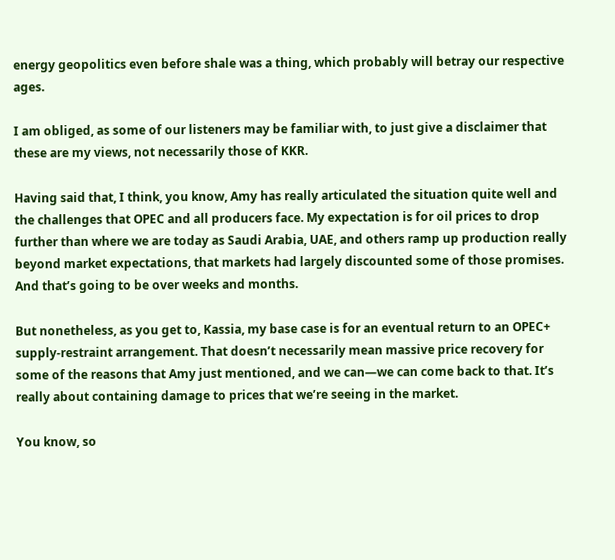energy geopolitics even before shale was a thing, which probably will betray our respective ages.

I am obliged, as some of our listeners may be familiar with, to just give a disclaimer that these are my views, not necessarily those of KKR.

Having said that, I think, you know, Amy has really articulated the situation quite well and the challenges that OPEC and all producers face. My expectation is for oil prices to drop further than where we are today as Saudi Arabia, UAE, and others ramp up production really beyond market expectations, that markets had largely discounted some of those promises. And that’s going to be over weeks and months.

But nonetheless, as you get to, Kassia, my base case is for an eventual return to an OPEC+ supply-restraint arrangement. That doesn’t necessarily mean massive price recovery for some of the reasons that Amy just mentioned, and we can—we can come back to that. It’s really about containing damage to prices that we’re seeing in the market.

You know, so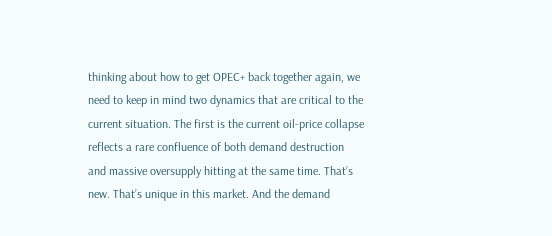thinking about how to get OPEC+ back together again, we need to keep in mind two dynamics that are critical to the current situation. The first is the current oil-price collapse reflects a rare confluence of both demand destruction and massive oversupply hitting at the same time. That’s new. That’s unique in this market. And the demand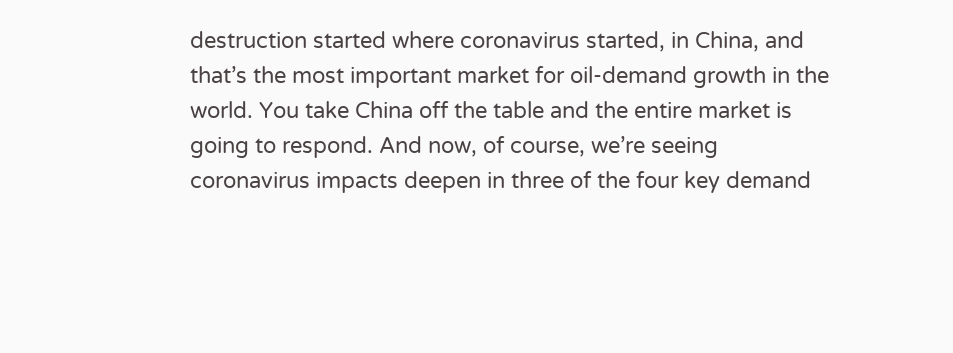destruction started where coronavirus started, in China, and that’s the most important market for oil-demand growth in the world. You take China off the table and the entire market is going to respond. And now, of course, we’re seeing coronavirus impacts deepen in three of the four key demand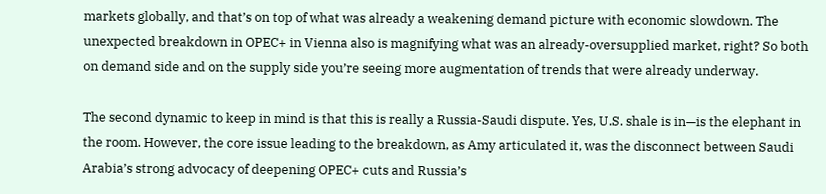markets globally, and that’s on top of what was already a weakening demand picture with economic slowdown. The unexpected breakdown in OPEC+ in Vienna also is magnifying what was an already-oversupplied market, right? So both on demand side and on the supply side you’re seeing more augmentation of trends that were already underway.

The second dynamic to keep in mind is that this is really a Russia-Saudi dispute. Yes, U.S. shale is in—is the elephant in the room. However, the core issue leading to the breakdown, as Amy articulated it, was the disconnect between Saudi Arabia’s strong advocacy of deepening OPEC+ cuts and Russia’s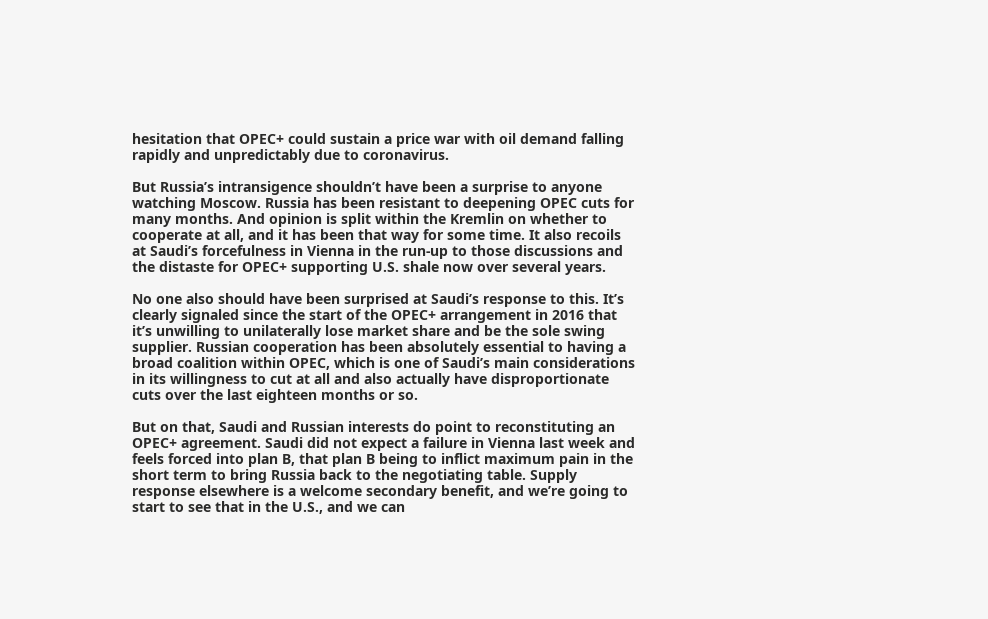hesitation that OPEC+ could sustain a price war with oil demand falling rapidly and unpredictably due to coronavirus.

But Russia’s intransigence shouldn’t have been a surprise to anyone watching Moscow. Russia has been resistant to deepening OPEC cuts for many months. And opinion is split within the Kremlin on whether to cooperate at all, and it has been that way for some time. It also recoils at Saudi’s forcefulness in Vienna in the run-up to those discussions and the distaste for OPEC+ supporting U.S. shale now over several years.

No one also should have been surprised at Saudi’s response to this. It’s clearly signaled since the start of the OPEC+ arrangement in 2016 that it’s unwilling to unilaterally lose market share and be the sole swing supplier. Russian cooperation has been absolutely essential to having a broad coalition within OPEC, which is one of Saudi’s main considerations in its willingness to cut at all and also actually have disproportionate cuts over the last eighteen months or so.

But on that, Saudi and Russian interests do point to reconstituting an OPEC+ agreement. Saudi did not expect a failure in Vienna last week and feels forced into plan B, that plan B being to inflict maximum pain in the short term to bring Russia back to the negotiating table. Supply response elsewhere is a welcome secondary benefit, and we’re going to start to see that in the U.S., and we can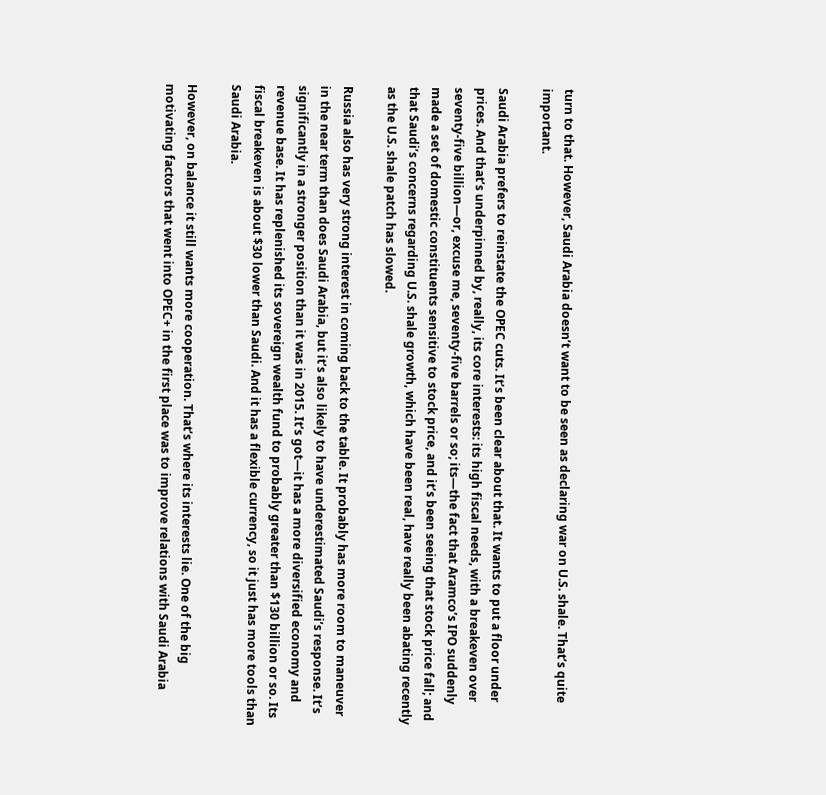turn to that. However, Saudi Arabia doesn’t want to be seen as declaring war on U.S. shale. That’s quite important.

Saudi Arabia prefers to reinstate the OPEC cuts. It’s been clear about that. It wants to put a floor under prices. And that’s underpinned by, really, its core interests: its high fiscal needs, with a breakeven over seventy-five billion—or, excuse me, seventy-five barrels or so; its—the fact that Aramco’s IPO suddenly made a set of domestic constituents sensitive to stock price, and it’s been seeing that stock price fall; and that Saudi’s concerns regarding U.S. shale growth, which have been real, have really been abating recently as the U.S. shale patch has slowed.

Russia also has very strong interest in coming back to the table. It probably has more room to maneuver in the near term than does Saudi Arabia, but it’s also likely to have underestimated Saudi’s response. It’s significantly in a stronger position than it was in 2015. It’s got—it has a more diversified economy and revenue base. It has replenished its sovereign wealth fund to probably greater than $130 billion or so. Its fiscal breakeven is about $30 lower than Saudi. And it has a flexible currency, so it just has more tools than Saudi Arabia.

However, on balance it still wants more cooperation. That’s where its interests lie. One of the big motivating factors that went into OPEC+ in the first place was to improve relations with Saudi Arabia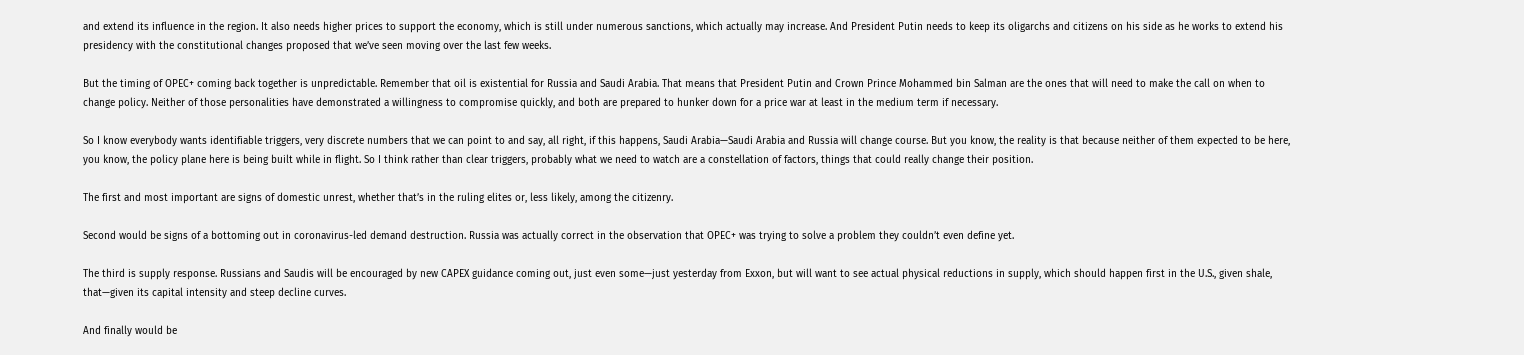and extend its influence in the region. It also needs higher prices to support the economy, which is still under numerous sanctions, which actually may increase. And President Putin needs to keep its oligarchs and citizens on his side as he works to extend his presidency with the constitutional changes proposed that we’ve seen moving over the last few weeks.

But the timing of OPEC+ coming back together is unpredictable. Remember that oil is existential for Russia and Saudi Arabia. That means that President Putin and Crown Prince Mohammed bin Salman are the ones that will need to make the call on when to change policy. Neither of those personalities have demonstrated a willingness to compromise quickly, and both are prepared to hunker down for a price war at least in the medium term if necessary.

So I know everybody wants identifiable triggers, very discrete numbers that we can point to and say, all right, if this happens, Saudi Arabia—Saudi Arabia and Russia will change course. But you know, the reality is that because neither of them expected to be here, you know, the policy plane here is being built while in flight. So I think rather than clear triggers, probably what we need to watch are a constellation of factors, things that could really change their position.

The first and most important are signs of domestic unrest, whether that’s in the ruling elites or, less likely, among the citizenry.

Second would be signs of a bottoming out in coronavirus-led demand destruction. Russia was actually correct in the observation that OPEC+ was trying to solve a problem they couldn’t even define yet.

The third is supply response. Russians and Saudis will be encouraged by new CAPEX guidance coming out, just even some—just yesterday from Exxon, but will want to see actual physical reductions in supply, which should happen first in the U.S., given shale, that—given its capital intensity and steep decline curves.

And finally would be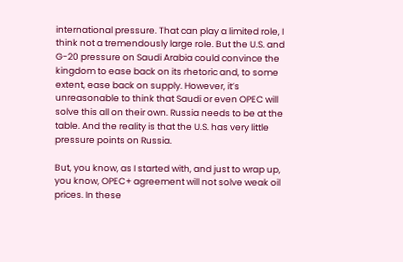international pressure. That can play a limited role, I think not a tremendously large role. But the U.S. and G-20 pressure on Saudi Arabia could convince the kingdom to ease back on its rhetoric and, to some extent, ease back on supply. However, it’s unreasonable to think that Saudi or even OPEC will solve this all on their own. Russia needs to be at the table. And the reality is that the U.S. has very little pressure points on Russia.

But, you know, as I started with, and just to wrap up, you know, OPEC+ agreement will not solve weak oil prices. In these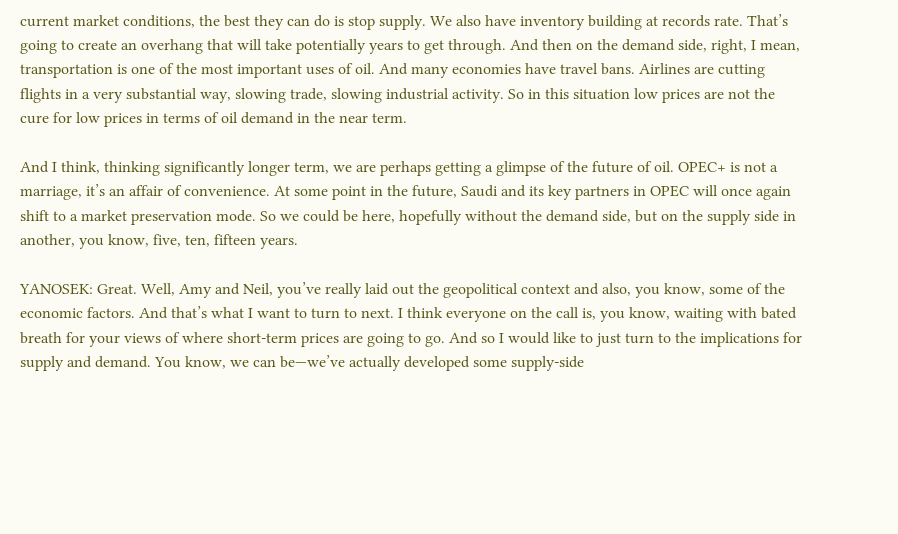current market conditions, the best they can do is stop supply. We also have inventory building at records rate. That’s going to create an overhang that will take potentially years to get through. And then on the demand side, right, I mean, transportation is one of the most important uses of oil. And many economies have travel bans. Airlines are cutting flights in a very substantial way, slowing trade, slowing industrial activity. So in this situation low prices are not the cure for low prices in terms of oil demand in the near term.

And I think, thinking significantly longer term, we are perhaps getting a glimpse of the future of oil. OPEC+ is not a marriage, it’s an affair of convenience. At some point in the future, Saudi and its key partners in OPEC will once again shift to a market preservation mode. So we could be here, hopefully without the demand side, but on the supply side in another, you know, five, ten, fifteen years.

YANOSEK: Great. Well, Amy and Neil, you’ve really laid out the geopolitical context and also, you know, some of the economic factors. And that’s what I want to turn to next. I think everyone on the call is, you know, waiting with bated breath for your views of where short-term prices are going to go. And so I would like to just turn to the implications for supply and demand. You know, we can be—we’ve actually developed some supply-side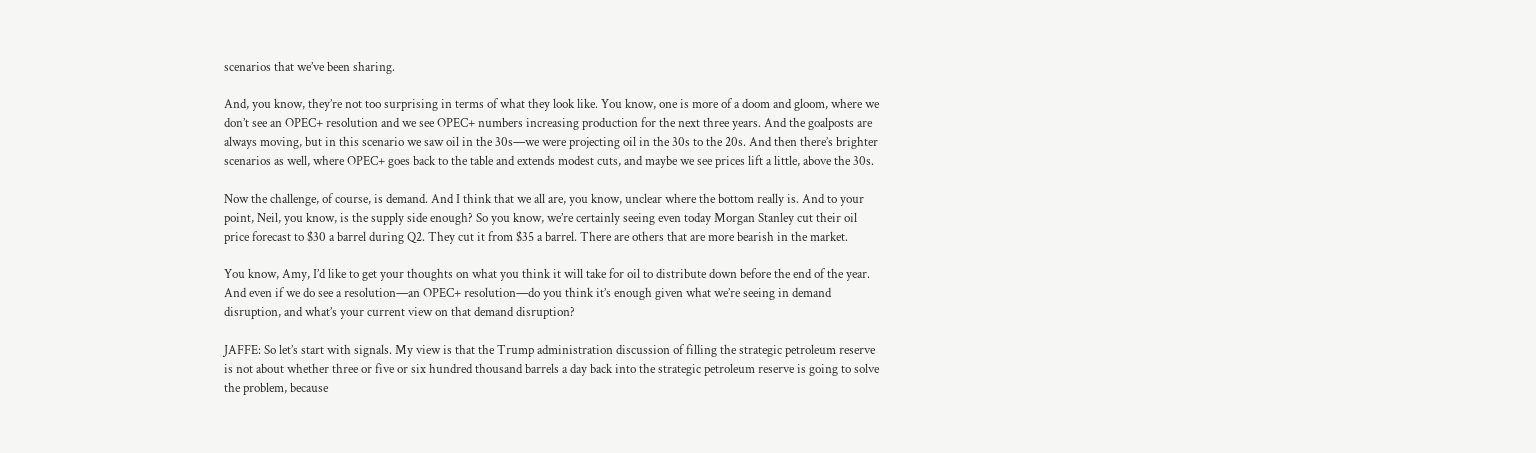scenarios that we’ve been sharing.

And, you know, they’re not too surprising in terms of what they look like. You know, one is more of a doom and gloom, where we don’t see an OPEC+ resolution and we see OPEC+ numbers increasing production for the next three years. And the goalposts are always moving, but in this scenario we saw oil in the 30s—we were projecting oil in the 30s to the 20s. And then there’s brighter scenarios as well, where OPEC+ goes back to the table and extends modest cuts, and maybe we see prices lift a little, above the 30s.

Now the challenge, of course, is demand. And I think that we all are, you know, unclear where the bottom really is. And to your point, Neil, you know, is the supply side enough? So you know, we’re certainly seeing even today Morgan Stanley cut their oil price forecast to $30 a barrel during Q2. They cut it from $35 a barrel. There are others that are more bearish in the market.

You know, Amy, I’d like to get your thoughts on what you think it will take for oil to distribute down before the end of the year. And even if we do see a resolution—an OPEC+ resolution—do you think it’s enough given what we’re seeing in demand disruption, and what’s your current view on that demand disruption?

JAFFE: So let’s start with signals. My view is that the Trump administration discussion of filling the strategic petroleum reserve is not about whether three or five or six hundred thousand barrels a day back into the strategic petroleum reserve is going to solve the problem, because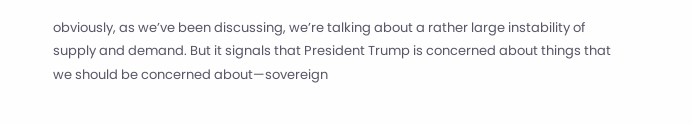obviously, as we’ve been discussing, we’re talking about a rather large instability of supply and demand. But it signals that President Trump is concerned about things that we should be concerned about—sovereign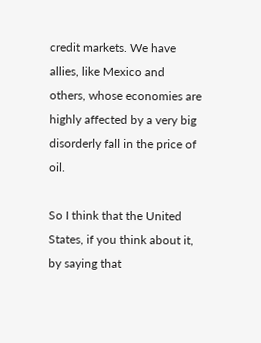credit markets. We have allies, like Mexico and others, whose economies are highly affected by a very big disorderly fall in the price of oil.

So I think that the United States, if you think about it, by saying that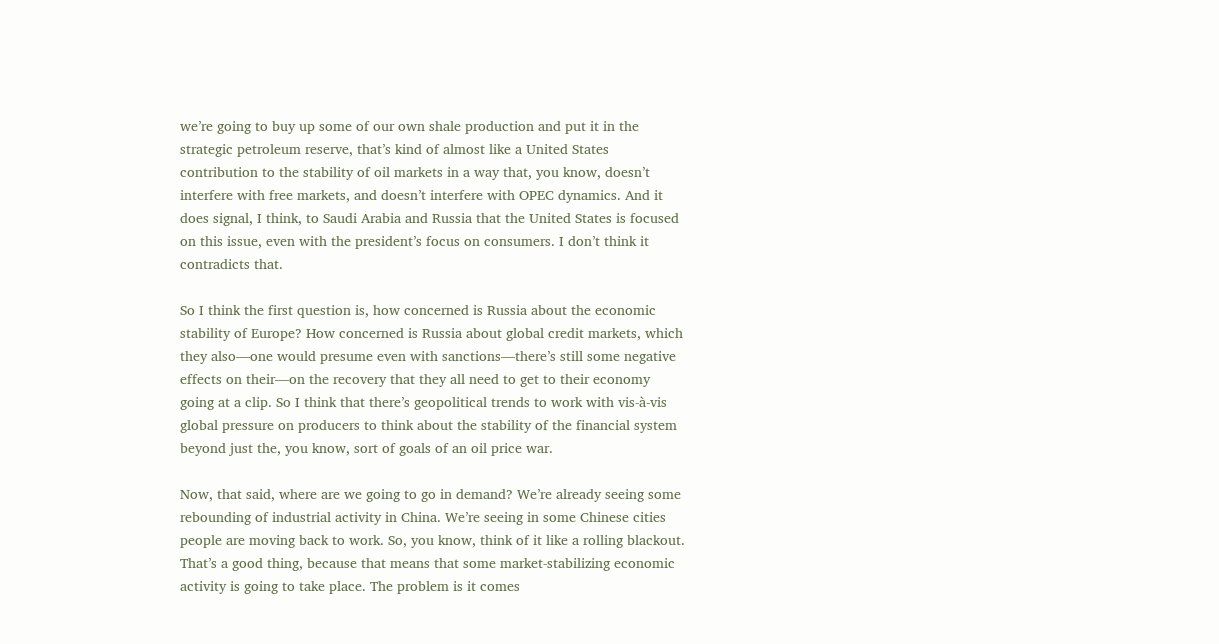we’re going to buy up some of our own shale production and put it in the strategic petroleum reserve, that’s kind of almost like a United States contribution to the stability of oil markets in a way that, you know, doesn’t interfere with free markets, and doesn’t interfere with OPEC dynamics. And it does signal, I think, to Saudi Arabia and Russia that the United States is focused on this issue, even with the president’s focus on consumers. I don’t think it contradicts that.

So I think the first question is, how concerned is Russia about the economic stability of Europe? How concerned is Russia about global credit markets, which they also—one would presume even with sanctions—there’s still some negative effects on their—on the recovery that they all need to get to their economy going at a clip. So I think that there’s geopolitical trends to work with vis-à-vis global pressure on producers to think about the stability of the financial system beyond just the, you know, sort of goals of an oil price war.

Now, that said, where are we going to go in demand? We’re already seeing some rebounding of industrial activity in China. We’re seeing in some Chinese cities people are moving back to work. So, you know, think of it like a rolling blackout. That’s a good thing, because that means that some market-stabilizing economic activity is going to take place. The problem is it comes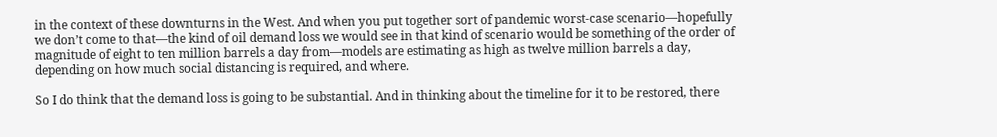in the context of these downturns in the West. And when you put together sort of pandemic worst-case scenario—hopefully we don’t come to that—the kind of oil demand loss we would see in that kind of scenario would be something of the order of magnitude of eight to ten million barrels a day from—models are estimating as high as twelve million barrels a day, depending on how much social distancing is required, and where.

So I do think that the demand loss is going to be substantial. And in thinking about the timeline for it to be restored, there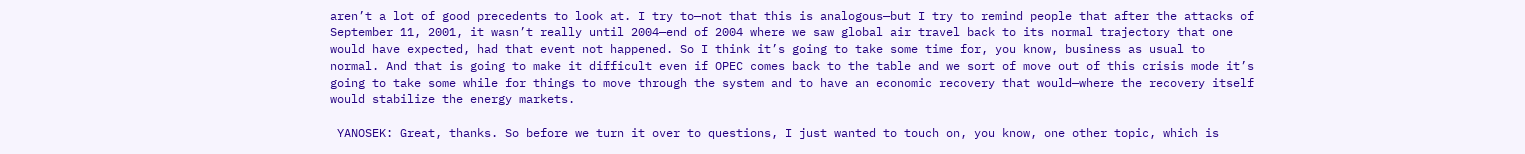aren’t a lot of good precedents to look at. I try to—not that this is analogous—but I try to remind people that after the attacks of September 11, 2001, it wasn’t really until 2004—end of 2004 where we saw global air travel back to its normal trajectory that one would have expected, had that event not happened. So I think it’s going to take some time for, you know, business as usual to normal. And that is going to make it difficult even if OPEC comes back to the table and we sort of move out of this crisis mode it’s going to take some while for things to move through the system and to have an economic recovery that would—where the recovery itself would stabilize the energy markets.

 YANOSEK: Great, thanks. So before we turn it over to questions, I just wanted to touch on, you know, one other topic, which is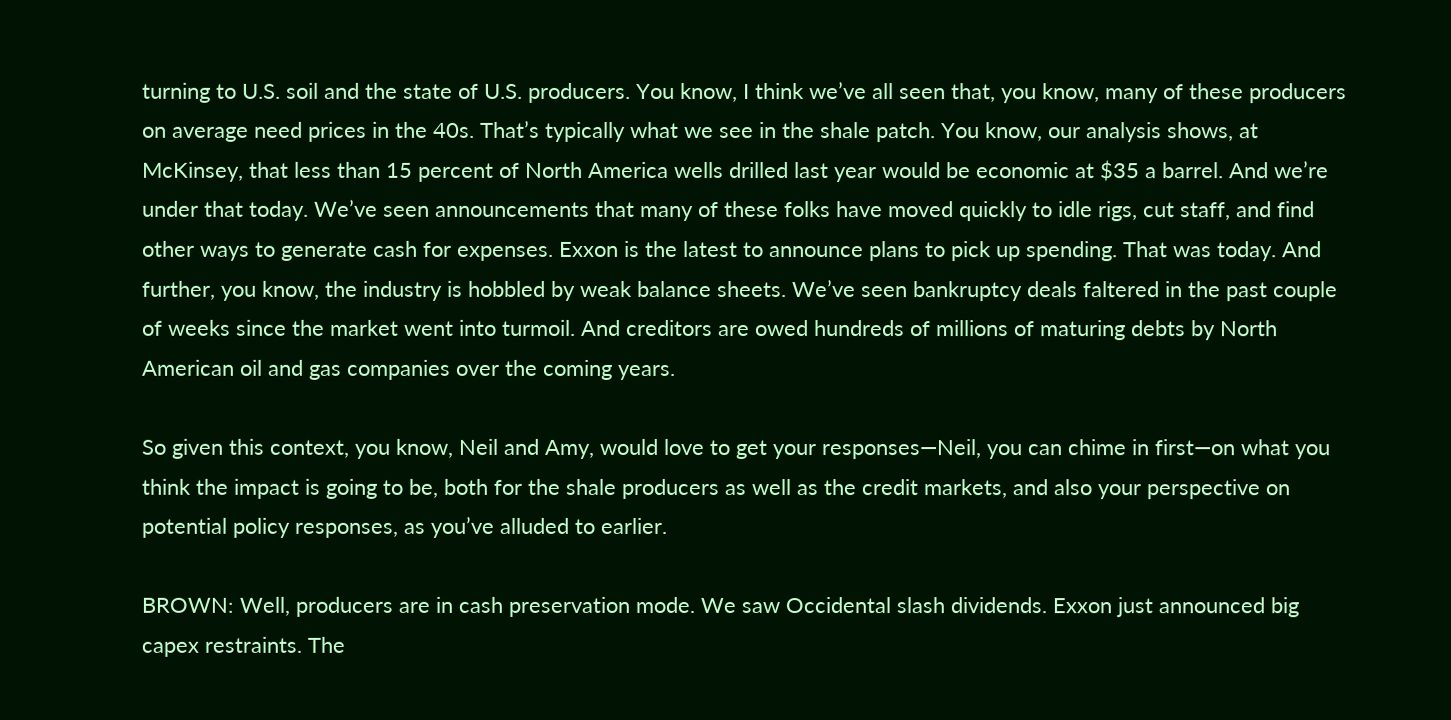turning to U.S. soil and the state of U.S. producers. You know, I think we’ve all seen that, you know, many of these producers on average need prices in the 40s. That’s typically what we see in the shale patch. You know, our analysis shows, at McKinsey, that less than 15 percent of North America wells drilled last year would be economic at $35 a barrel. And we’re under that today. We’ve seen announcements that many of these folks have moved quickly to idle rigs, cut staff, and find other ways to generate cash for expenses. Exxon is the latest to announce plans to pick up spending. That was today. And further, you know, the industry is hobbled by weak balance sheets. We’ve seen bankruptcy deals faltered in the past couple of weeks since the market went into turmoil. And creditors are owed hundreds of millions of maturing debts by North American oil and gas companies over the coming years.

So given this context, you know, Neil and Amy, would love to get your responses—Neil, you can chime in first—on what you think the impact is going to be, both for the shale producers as well as the credit markets, and also your perspective on potential policy responses, as you’ve alluded to earlier.

BROWN: Well, producers are in cash preservation mode. We saw Occidental slash dividends. Exxon just announced big capex restraints. The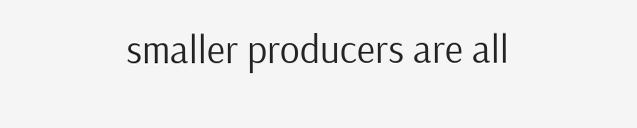smaller producers are all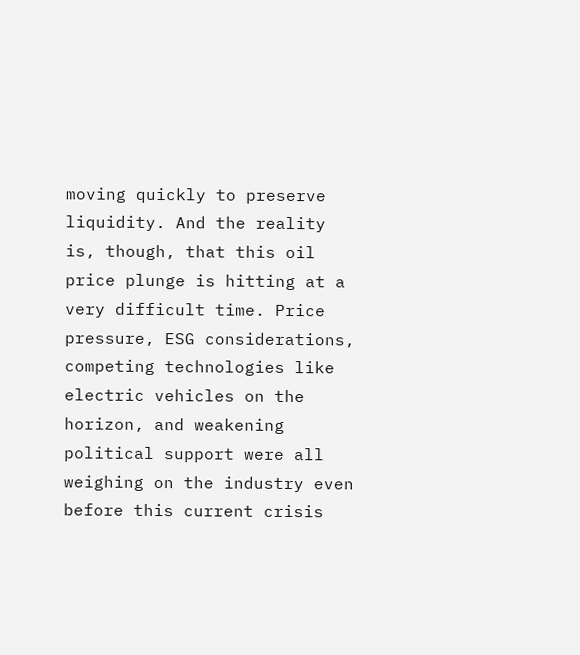moving quickly to preserve liquidity. And the reality is, though, that this oil price plunge is hitting at a very difficult time. Price pressure, ESG considerations, competing technologies like electric vehicles on the horizon, and weakening political support were all weighing on the industry even before this current crisis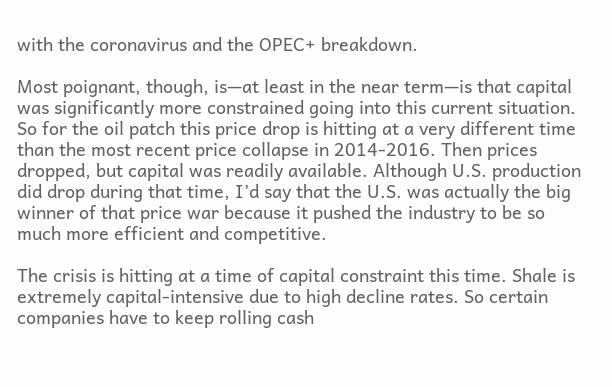with the coronavirus and the OPEC+ breakdown.

Most poignant, though, is—at least in the near term—is that capital was significantly more constrained going into this current situation. So for the oil patch this price drop is hitting at a very different time than the most recent price collapse in 2014-2016. Then prices dropped, but capital was readily available. Although U.S. production did drop during that time, I’d say that the U.S. was actually the big winner of that price war because it pushed the industry to be so much more efficient and competitive.

The crisis is hitting at a time of capital constraint this time. Shale is extremely capital-intensive due to high decline rates. So certain companies have to keep rolling cash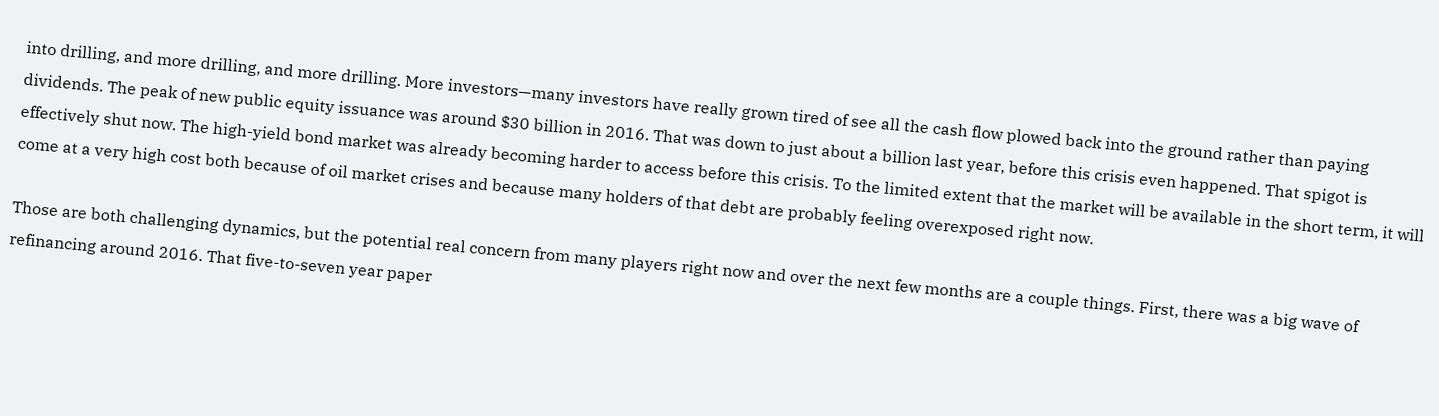into drilling, and more drilling, and more drilling. More investors—many investors have really grown tired of see all the cash flow plowed back into the ground rather than paying dividends. The peak of new public equity issuance was around $30 billion in 2016. That was down to just about a billion last year, before this crisis even happened. That spigot is effectively shut now. The high-yield bond market was already becoming harder to access before this crisis. To the limited extent that the market will be available in the short term, it will come at a very high cost both because of oil market crises and because many holders of that debt are probably feeling overexposed right now.

Those are both challenging dynamics, but the potential real concern from many players right now and over the next few months are a couple things. First, there was a big wave of refinancing around 2016. That five-to-seven year paper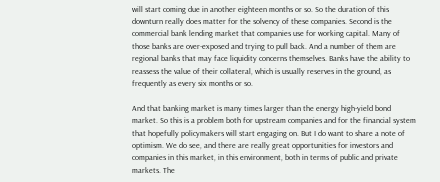will start coming due in another eighteen months or so. So the duration of this downturn really does matter for the solvency of these companies. Second is the commercial bank lending market that companies use for working capital. Many of those banks are over-exposed and trying to pull back. And a number of them are regional banks that may face liquidity concerns themselves. Banks have the ability to reassess the value of their collateral, which is usually reserves in the ground, as frequently as every six months or so.

And that banking market is many times larger than the energy high-yield bond market. So this is a problem both for upstream companies and for the financial system that hopefully policymakers will start engaging on. But I do want to share a note of optimism. We do see, and there are really great opportunities for investors and companies in this market, in this environment, both in terms of public and private markets. The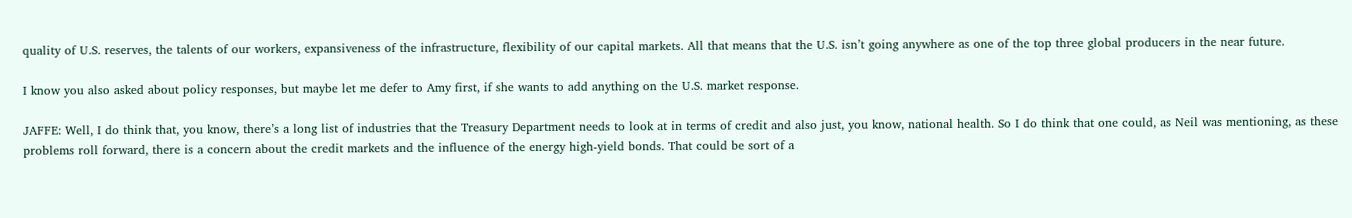quality of U.S. reserves, the talents of our workers, expansiveness of the infrastructure, flexibility of our capital markets. All that means that the U.S. isn’t going anywhere as one of the top three global producers in the near future.

I know you also asked about policy responses, but maybe let me defer to Amy first, if she wants to add anything on the U.S. market response.

JAFFE: Well, I do think that, you know, there’s a long list of industries that the Treasury Department needs to look at in terms of credit and also just, you know, national health. So I do think that one could, as Neil was mentioning, as these problems roll forward, there is a concern about the credit markets and the influence of the energy high-yield bonds. That could be sort of a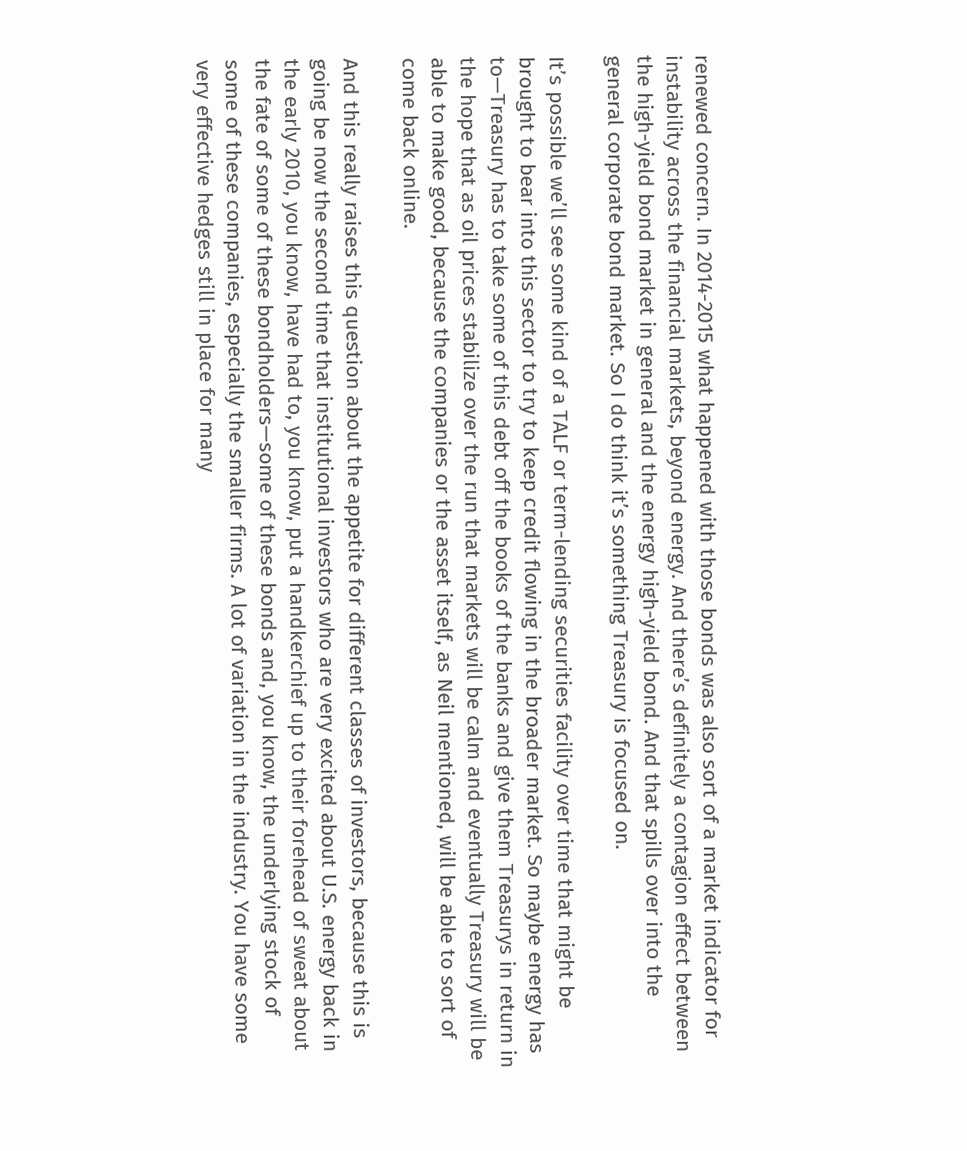renewed concern. In 2014-2015 what happened with those bonds was also sort of a market indicator for instability across the financial markets, beyond energy. And there’s definitely a contagion effect between the high-yield bond market in general and the energy high-yield bond. And that spills over into the general corporate bond market. So I do think it’s something Treasury is focused on.

It’s possible we’ll see some kind of a TALF or term-lending securities facility over time that might be brought to bear into this sector to try to keep credit flowing in the broader market. So maybe energy has to—Treasury has to take some of this debt off the books of the banks and give them Treasurys in return in the hope that as oil prices stabilize over the run that markets will be calm and eventually Treasury will be able to make good, because the companies or the asset itself, as Neil mentioned, will be able to sort of come back online.

And this really raises this question about the appetite for different classes of investors, because this is going be now the second time that institutional investors who are very excited about U.S. energy back in the early 2010, you know, have had to, you know, put a handkerchief up to their forehead of sweat about the fate of some of these bondholders—some of these bonds and, you know, the underlying stock of some of these companies, especially the smaller firms. A lot of variation in the industry. You have some very effective hedges still in place for many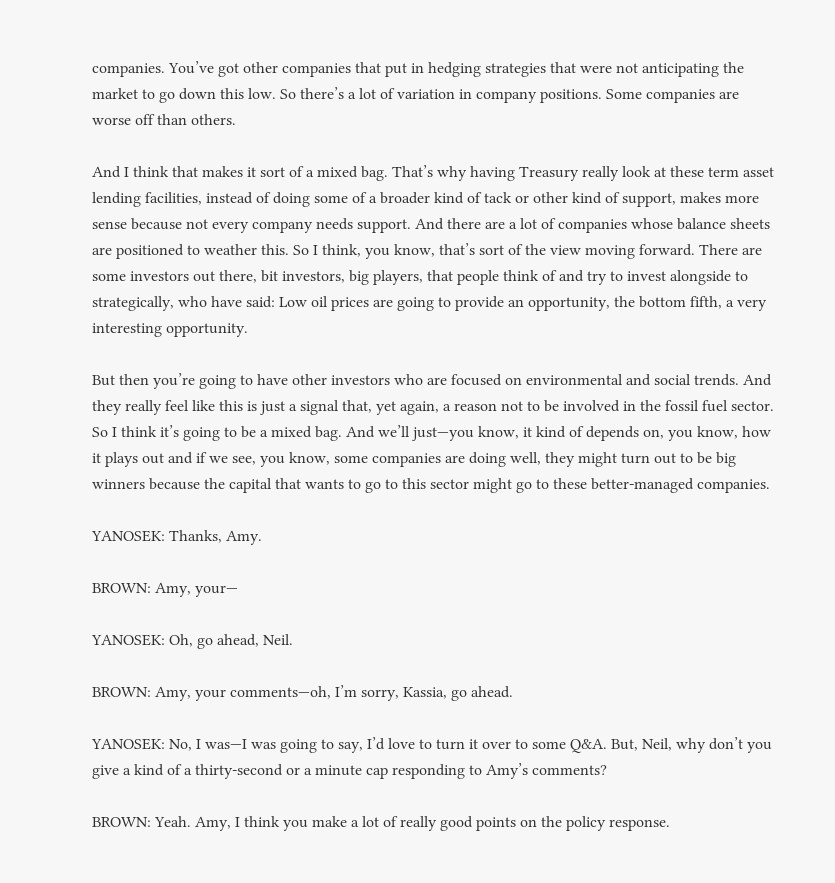companies. You’ve got other companies that put in hedging strategies that were not anticipating the market to go down this low. So there’s a lot of variation in company positions. Some companies are worse off than others.

And I think that makes it sort of a mixed bag. That’s why having Treasury really look at these term asset lending facilities, instead of doing some of a broader kind of tack or other kind of support, makes more sense because not every company needs support. And there are a lot of companies whose balance sheets are positioned to weather this. So I think, you know, that’s sort of the view moving forward. There are some investors out there, bit investors, big players, that people think of and try to invest alongside to strategically, who have said: Low oil prices are going to provide an opportunity, the bottom fifth, a very interesting opportunity.

But then you’re going to have other investors who are focused on environmental and social trends. And they really feel like this is just a signal that, yet again, a reason not to be involved in the fossil fuel sector. So I think it’s going to be a mixed bag. And we’ll just—you know, it kind of depends on, you know, how it plays out and if we see, you know, some companies are doing well, they might turn out to be big winners because the capital that wants to go to this sector might go to these better-managed companies.

YANOSEK: Thanks, Amy.

BROWN: Amy, your—

YANOSEK: Oh, go ahead, Neil.

BROWN: Amy, your comments—oh, I’m sorry, Kassia, go ahead.

YANOSEK: No, I was—I was going to say, I’d love to turn it over to some Q&A. But, Neil, why don’t you give a kind of a thirty-second or a minute cap responding to Amy’s comments?

BROWN: Yeah. Amy, I think you make a lot of really good points on the policy response.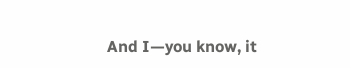And I—you know, it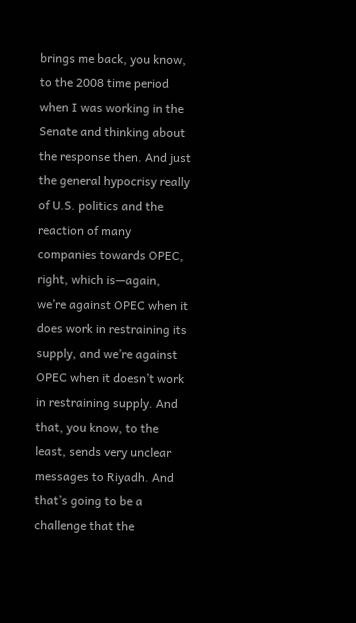brings me back, you know, to the 2008 time period when I was working in the Senate and thinking about the response then. And just the general hypocrisy really of U.S. politics and the reaction of many companies towards OPEC, right, which is—again, we’re against OPEC when it does work in restraining its supply, and we’re against OPEC when it doesn’t work in restraining supply. And that, you know, to the least, sends very unclear messages to Riyadh. And that’s going to be a challenge that the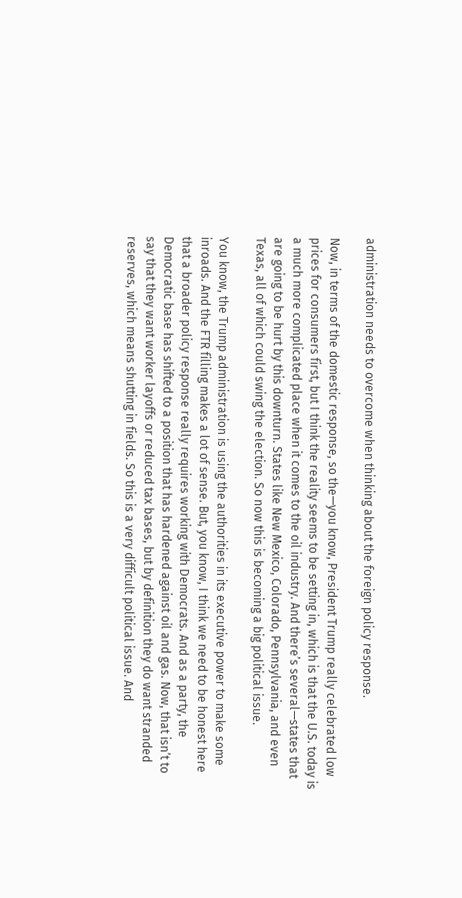administration needs to overcome when thinking about the foreign policy response.

Now, in terms of the domestic response, so the—you know, President Trump really celebrated low prices for consumers first, but I think the reality seems to be setting in, which is that the U.S. today is a much more complicated place when it comes to the oil industry. And there’s several—states that are going to be hurt by this downturn. States like New Mexico, Colorado, Pennsylvania, and even Texas, all of which could swing the election. So now this is becoming a big political issue.

You know, the Trump administration is using the authorities in its executive power to make some inroads. And the FTR filling makes a lot of sense. But, you know, I think we need to be honest here that a broader policy response really requires working with Democrats. And as a party, the Democratic base has shifted to a position that has hardened against oil and gas. Now, that isn’t to say that they want worker layoffs or reduced tax bases, but by definition they do want stranded reserves, which means shutting in fields. So this is a very difficult political issue. And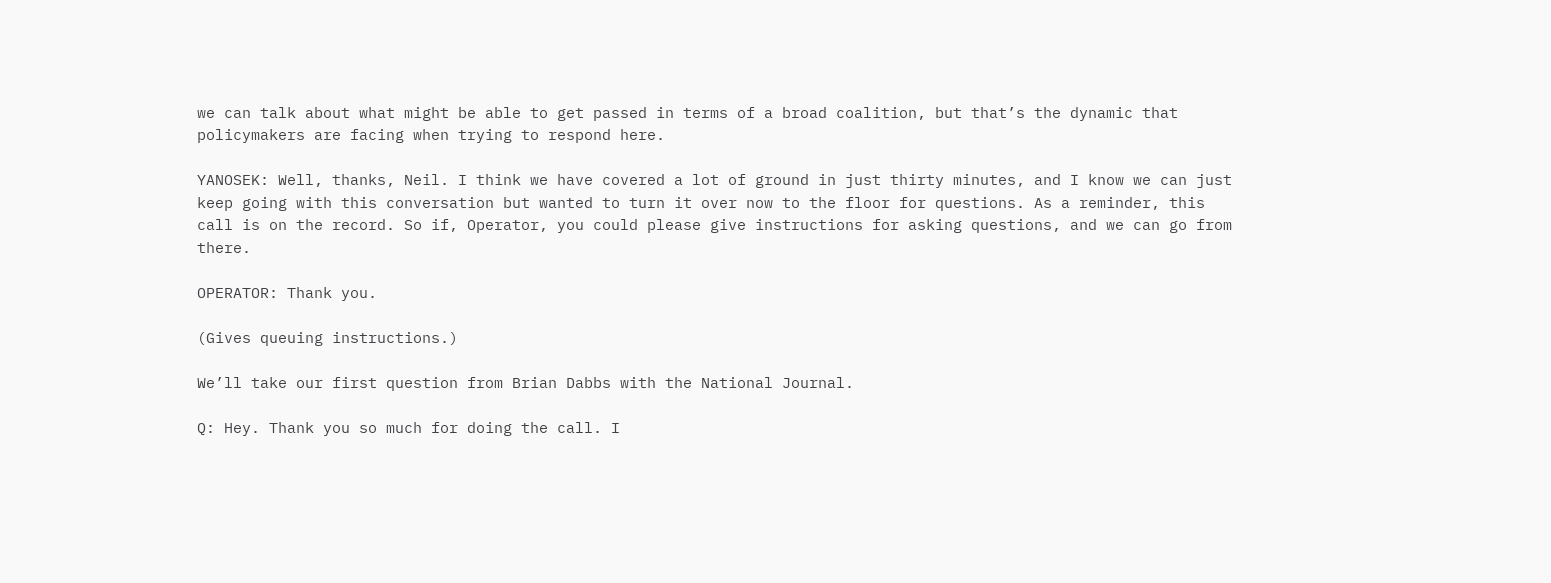we can talk about what might be able to get passed in terms of a broad coalition, but that’s the dynamic that policymakers are facing when trying to respond here.

YANOSEK: Well, thanks, Neil. I think we have covered a lot of ground in just thirty minutes, and I know we can just keep going with this conversation but wanted to turn it over now to the floor for questions. As a reminder, this call is on the record. So if, Operator, you could please give instructions for asking questions, and we can go from there.

OPERATOR: Thank you.

(Gives queuing instructions.)

We’ll take our first question from Brian Dabbs with the National Journal.

Q: Hey. Thank you so much for doing the call. I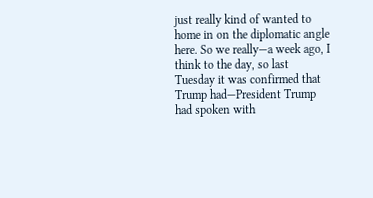just really kind of wanted to home in on the diplomatic angle here. So we really—a week ago, I think to the day, so last Tuesday it was confirmed that Trump had—President Trump had spoken with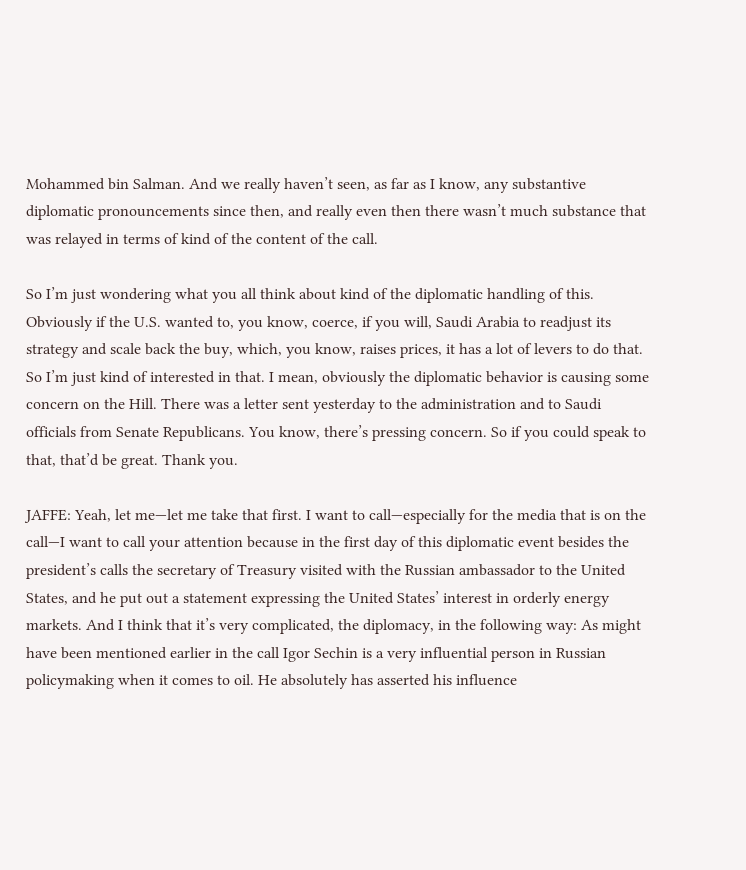Mohammed bin Salman. And we really haven’t seen, as far as I know, any substantive diplomatic pronouncements since then, and really even then there wasn’t much substance that was relayed in terms of kind of the content of the call.

So I’m just wondering what you all think about kind of the diplomatic handling of this. Obviously if the U.S. wanted to, you know, coerce, if you will, Saudi Arabia to readjust its strategy and scale back the buy, which, you know, raises prices, it has a lot of levers to do that. So I’m just kind of interested in that. I mean, obviously the diplomatic behavior is causing some concern on the Hill. There was a letter sent yesterday to the administration and to Saudi officials from Senate Republicans. You know, there’s pressing concern. So if you could speak to that, that’d be great. Thank you.

JAFFE: Yeah, let me—let me take that first. I want to call—especially for the media that is on the call—I want to call your attention because in the first day of this diplomatic event besides the president’s calls the secretary of Treasury visited with the Russian ambassador to the United States, and he put out a statement expressing the United States’ interest in orderly energy markets. And I think that it’s very complicated, the diplomacy, in the following way: As might have been mentioned earlier in the call Igor Sechin is a very influential person in Russian policymaking when it comes to oil. He absolutely has asserted his influence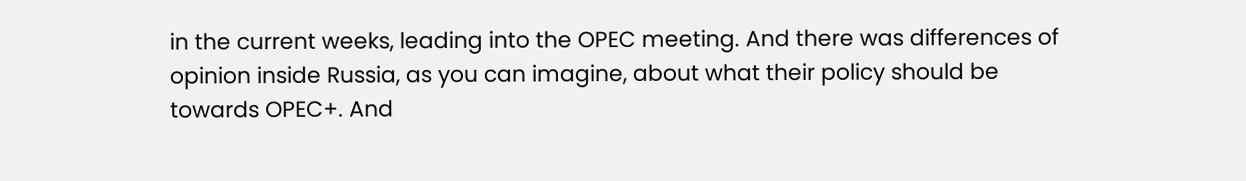in the current weeks, leading into the OPEC meeting. And there was differences of opinion inside Russia, as you can imagine, about what their policy should be towards OPEC+. And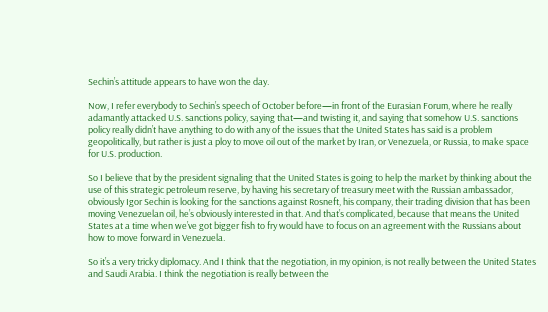Sechin’s attitude appears to have won the day.

Now, I refer everybody to Sechin’s speech of October before—in front of the Eurasian Forum, where he really adamantly attacked U.S. sanctions policy, saying that—and twisting it, and saying that somehow U.S. sanctions policy really didn’t have anything to do with any of the issues that the United States has said is a problem geopolitically, but rather is just a ploy to move oil out of the market by Iran, or Venezuela, or Russia, to make space for U.S. production.

So I believe that by the president signaling that the United States is going to help the market by thinking about the use of this strategic petroleum reserve, by having his secretary of treasury meet with the Russian ambassador, obviously Igor Sechin is looking for the sanctions against Rosneft, his company, their trading division that has been moving Venezuelan oil, he’s obviously interested in that. And that’s complicated, because that means the United States at a time when we’ve got bigger fish to fry would have to focus on an agreement with the Russians about how to move forward in Venezuela.

So it’s a very tricky diplomacy. And I think that the negotiation, in my opinion, is not really between the United States and Saudi Arabia. I think the negotiation is really between the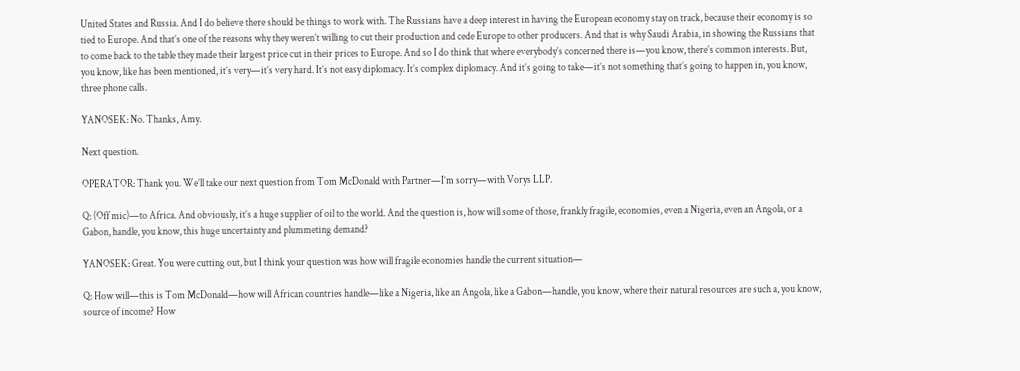United States and Russia. And I do believe there should be things to work with. The Russians have a deep interest in having the European economy stay on track, because their economy is so tied to Europe. And that’s one of the reasons why they weren’t willing to cut their production and cede Europe to other producers. And that is why Saudi Arabia, in showing the Russians that to come back to the table they made their largest price cut in their prices to Europe. And so I do think that where everybody’s concerned there is—you know, there’s common interests. But, you know, like has been mentioned, it’s very—it’s very hard. It’s not easy diplomacy. It’s complex diplomacy. And it’s going to take—it’s not something that’s going to happen in, you know, three phone calls.

YANOSEK: No. Thanks, Amy.

Next question.

OPERATOR: Thank you. We’ll take our next question from Tom McDonald with Partner—I’m sorry—with Vorys LLP.

Q: (Off mic)—to Africa. And obviously, it’s a huge supplier of oil to the world. And the question is, how will some of those, frankly fragile, economies, even a Nigeria, even an Angola, or a Gabon, handle, you know, this huge uncertainty and plummeting demand?

YANOSEK: Great. You were cutting out, but I think your question was how will fragile economies handle the current situation—

Q: How will—this is Tom McDonald—how will African countries handle—like a Nigeria, like an Angola, like a Gabon—handle, you know, where their natural resources are such a, you know, source of income? How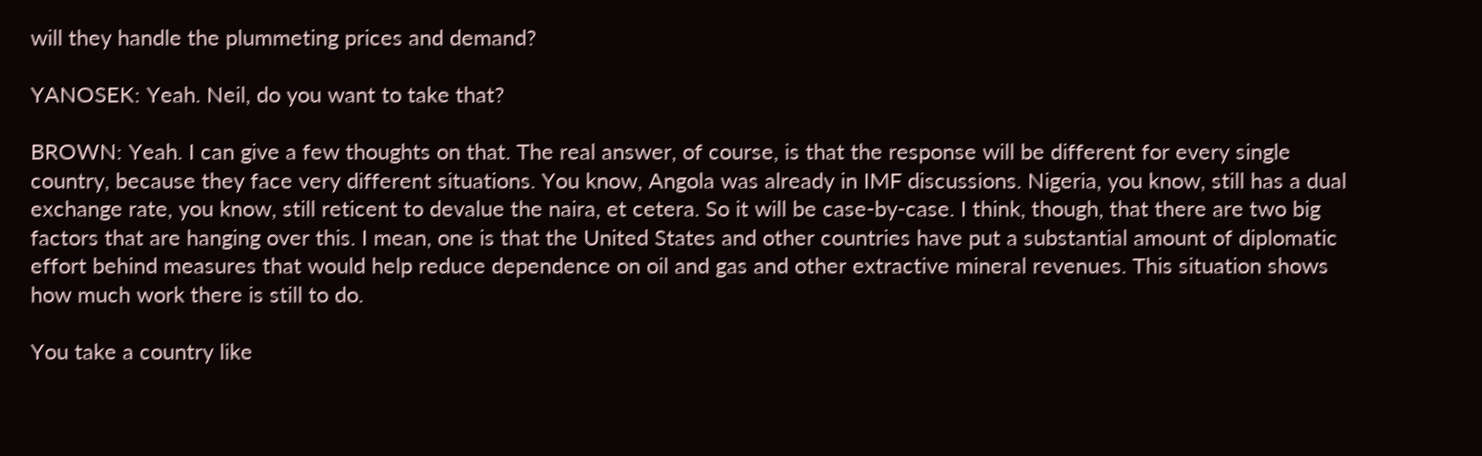will they handle the plummeting prices and demand?

YANOSEK: Yeah. Neil, do you want to take that?

BROWN: Yeah. I can give a few thoughts on that. The real answer, of course, is that the response will be different for every single country, because they face very different situations. You know, Angola was already in IMF discussions. Nigeria, you know, still has a dual exchange rate, you know, still reticent to devalue the naira, et cetera. So it will be case-by-case. I think, though, that there are two big factors that are hanging over this. I mean, one is that the United States and other countries have put a substantial amount of diplomatic effort behind measures that would help reduce dependence on oil and gas and other extractive mineral revenues. This situation shows how much work there is still to do.

You take a country like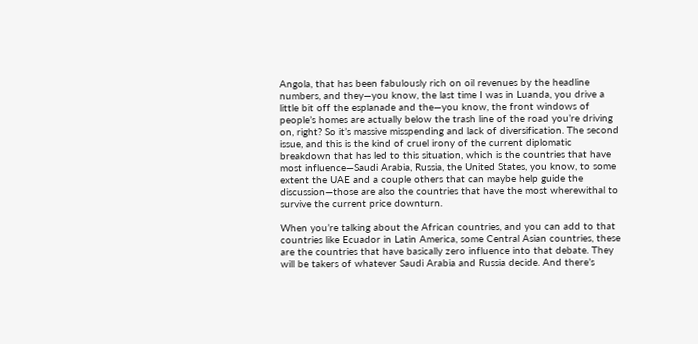Angola, that has been fabulously rich on oil revenues by the headline numbers, and they—you know, the last time I was in Luanda, you drive a little bit off the esplanade and the—you know, the front windows of people’s homes are actually below the trash line of the road you’re driving on, right? So it’s massive misspending and lack of diversification. The second issue, and this is the kind of cruel irony of the current diplomatic breakdown that has led to this situation, which is the countries that have most influence—Saudi Arabia, Russia, the United States, you know, to some extent the UAE and a couple others that can maybe help guide the discussion—those are also the countries that have the most wherewithal to survive the current price downturn.

When you’re talking about the African countries, and you can add to that countries like Ecuador in Latin America, some Central Asian countries, these are the countries that have basically zero influence into that debate. They will be takers of whatever Saudi Arabia and Russia decide. And there’s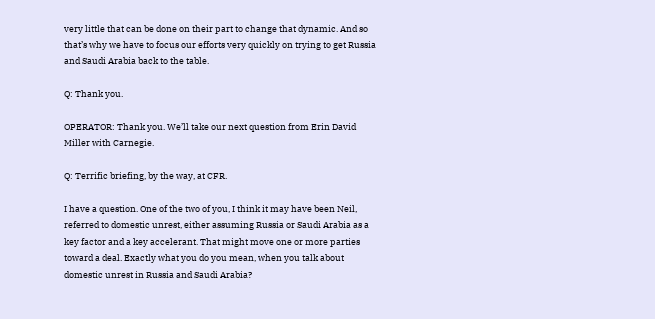very little that can be done on their part to change that dynamic. And so that’s why we have to focus our efforts very quickly on trying to get Russia and Saudi Arabia back to the table.

Q: Thank you.

OPERATOR: Thank you. We’ll take our next question from Erin David Miller with Carnegie.

Q: Terrific briefing, by the way, at CFR.

I have a question. One of the two of you, I think it may have been Neil, referred to domestic unrest, either assuming Russia or Saudi Arabia as a key factor and a key accelerant. That might move one or more parties toward a deal. Exactly what you do you mean, when you talk about domestic unrest in Russia and Saudi Arabia?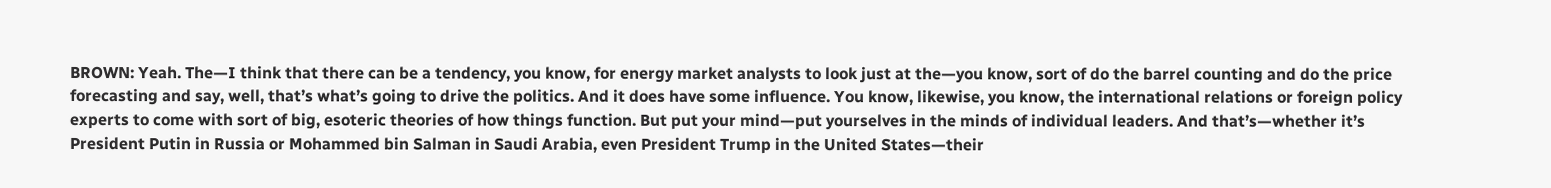BROWN: Yeah. The—I think that there can be a tendency, you know, for energy market analysts to look just at the—you know, sort of do the barrel counting and do the price forecasting and say, well, that’s what’s going to drive the politics. And it does have some influence. You know, likewise, you know, the international relations or foreign policy experts to come with sort of big, esoteric theories of how things function. But put your mind—put yourselves in the minds of individual leaders. And that’s—whether it’s President Putin in Russia or Mohammed bin Salman in Saudi Arabia, even President Trump in the United States—their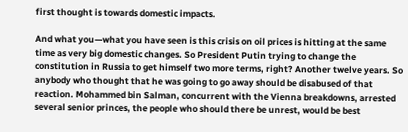first thought is towards domestic impacts.

And what you—what you have seen is this crisis on oil prices is hitting at the same time as very big domestic changes. So President Putin trying to change the constitution in Russia to get himself two more terms, right? Another twelve years. So anybody who thought that he was going to go away should be disabused of that reaction. Mohammed bin Salman, concurrent with the Vienna breakdowns, arrested several senior princes, the people who should there be unrest, would be best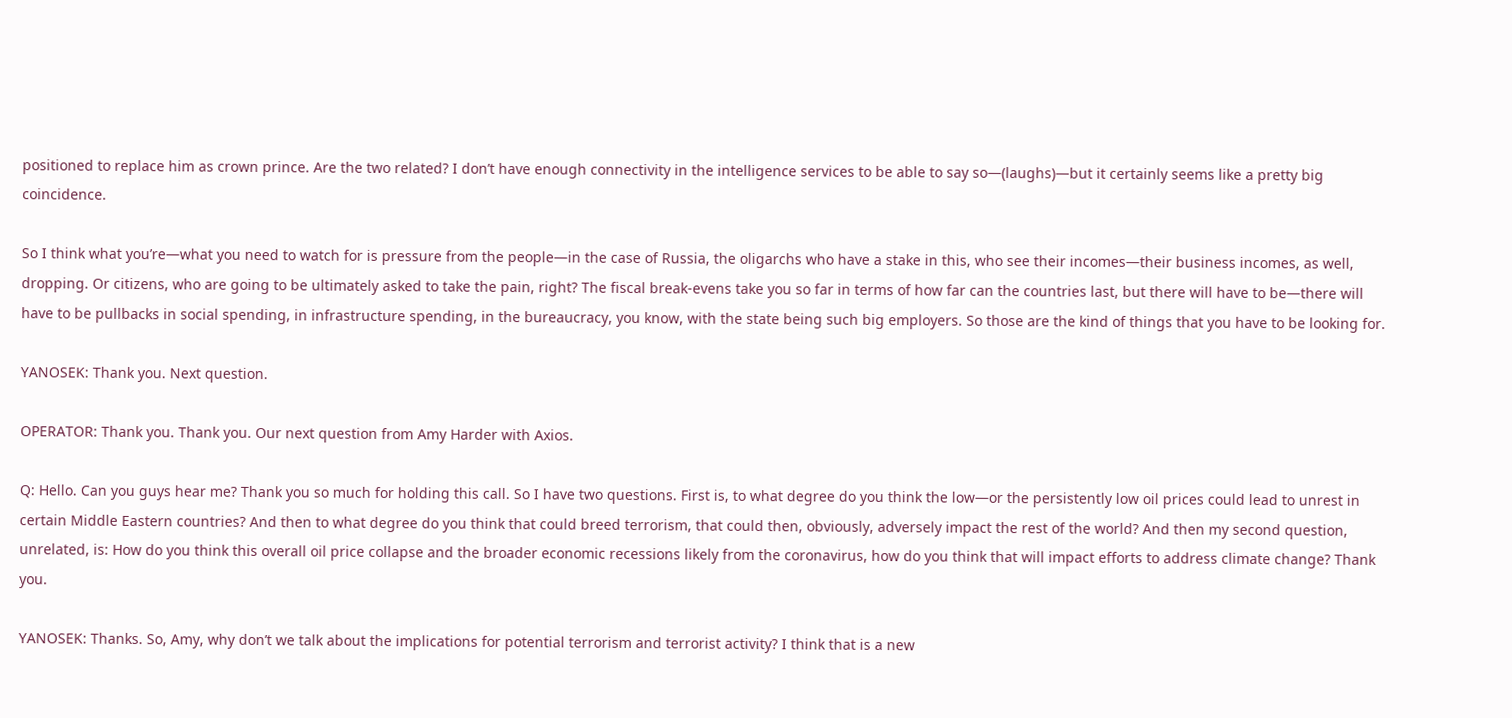positioned to replace him as crown prince. Are the two related? I don’t have enough connectivity in the intelligence services to be able to say so—(laughs)—but it certainly seems like a pretty big coincidence.

So I think what you’re—what you need to watch for is pressure from the people—in the case of Russia, the oligarchs who have a stake in this, who see their incomes—their business incomes, as well, dropping. Or citizens, who are going to be ultimately asked to take the pain, right? The fiscal break-evens take you so far in terms of how far can the countries last, but there will have to be—there will have to be pullbacks in social spending, in infrastructure spending, in the bureaucracy, you know, with the state being such big employers. So those are the kind of things that you have to be looking for.

YANOSEK: Thank you. Next question.

OPERATOR: Thank you. Thank you. Our next question from Amy Harder with Axios.

Q: Hello. Can you guys hear me? Thank you so much for holding this call. So I have two questions. First is, to what degree do you think the low—or the persistently low oil prices could lead to unrest in certain Middle Eastern countries? And then to what degree do you think that could breed terrorism, that could then, obviously, adversely impact the rest of the world? And then my second question, unrelated, is: How do you think this overall oil price collapse and the broader economic recessions likely from the coronavirus, how do you think that will impact efforts to address climate change? Thank you.

YANOSEK: Thanks. So, Amy, why don’t we talk about the implications for potential terrorism and terrorist activity? I think that is a new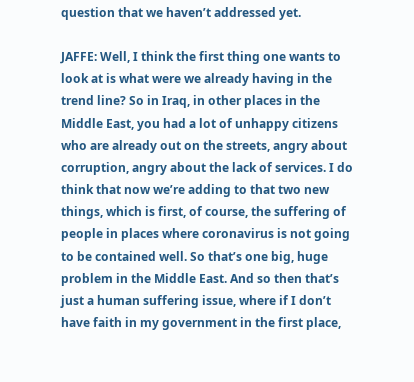question that we haven’t addressed yet.

JAFFE: Well, I think the first thing one wants to look at is what were we already having in the trend line? So in Iraq, in other places in the Middle East, you had a lot of unhappy citizens who are already out on the streets, angry about corruption, angry about the lack of services. I do think that now we’re adding to that two new things, which is first, of course, the suffering of people in places where coronavirus is not going to be contained well. So that’s one big, huge problem in the Middle East. And so then that’s just a human suffering issue, where if I don’t have faith in my government in the first place,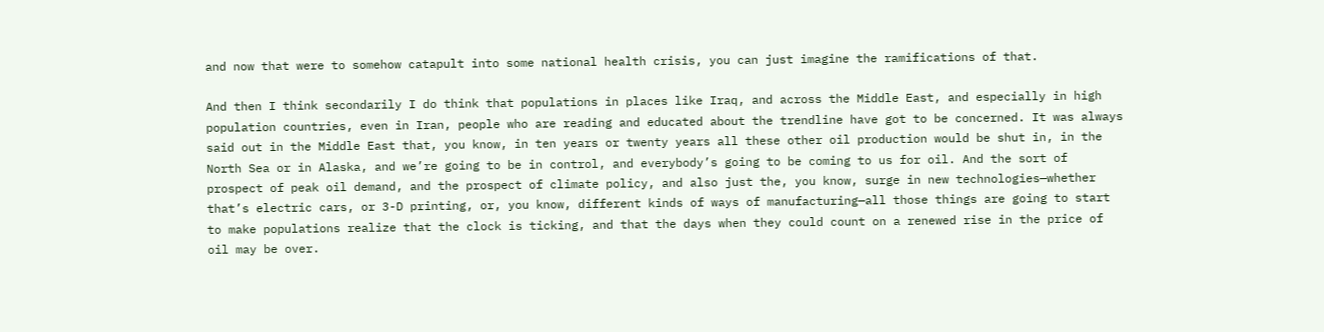and now that were to somehow catapult into some national health crisis, you can just imagine the ramifications of that.

And then I think secondarily I do think that populations in places like Iraq, and across the Middle East, and especially in high population countries, even in Iran, people who are reading and educated about the trendline have got to be concerned. It was always said out in the Middle East that, you know, in ten years or twenty years all these other oil production would be shut in, in the North Sea or in Alaska, and we’re going to be in control, and everybody’s going to be coming to us for oil. And the sort of prospect of peak oil demand, and the prospect of climate policy, and also just the, you know, surge in new technologies—whether that’s electric cars, or 3-D printing, or, you know, different kinds of ways of manufacturing—all those things are going to start to make populations realize that the clock is ticking, and that the days when they could count on a renewed rise in the price of oil may be over.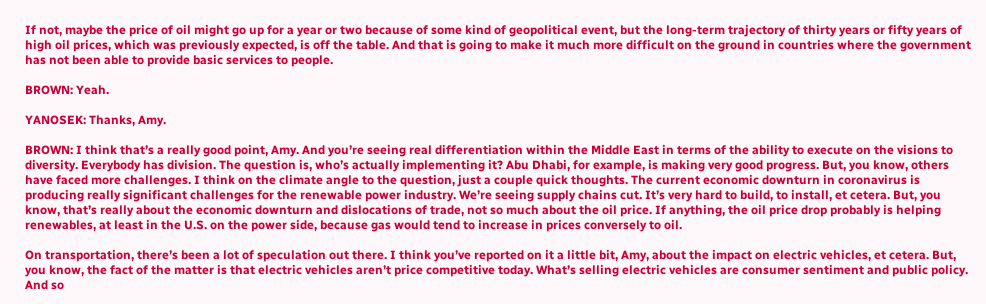If not, maybe the price of oil might go up for a year or two because of some kind of geopolitical event, but the long-term trajectory of thirty years or fifty years of high oil prices, which was previously expected, is off the table. And that is going to make it much more difficult on the ground in countries where the government has not been able to provide basic services to people.

BROWN: Yeah.

YANOSEK: Thanks, Amy.

BROWN: I think that’s a really good point, Amy. And you’re seeing real differentiation within the Middle East in terms of the ability to execute on the visions to diversity. Everybody has division. The question is, who’s actually implementing it? Abu Dhabi, for example, is making very good progress. But, you know, others have faced more challenges. I think on the climate angle to the question, just a couple quick thoughts. The current economic downturn in coronavirus is producing really significant challenges for the renewable power industry. We’re seeing supply chains cut. It’s very hard to build, to install, et cetera. But, you know, that’s really about the economic downturn and dislocations of trade, not so much about the oil price. If anything, the oil price drop probably is helping renewables, at least in the U.S. on the power side, because gas would tend to increase in prices conversely to oil.

On transportation, there’s been a lot of speculation out there. I think you’ve reported on it a little bit, Amy, about the impact on electric vehicles, et cetera. But, you know, the fact of the matter is that electric vehicles aren’t price competitive today. What’s selling electric vehicles are consumer sentiment and public policy. And so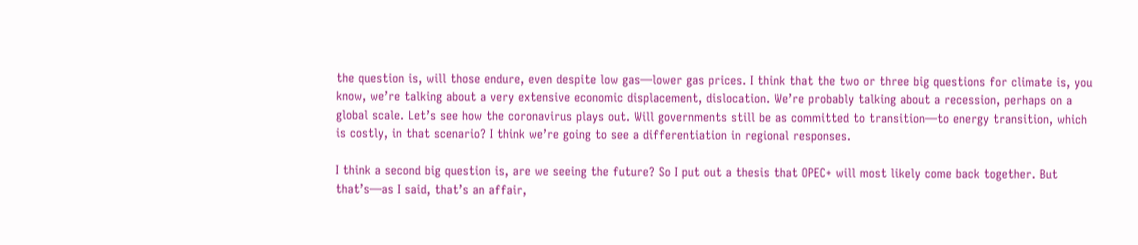the question is, will those endure, even despite low gas—lower gas prices. I think that the two or three big questions for climate is, you know, we’re talking about a very extensive economic displacement, dislocation. We’re probably talking about a recession, perhaps on a global scale. Let’s see how the coronavirus plays out. Will governments still be as committed to transition—to energy transition, which is costly, in that scenario? I think we’re going to see a differentiation in regional responses.

I think a second big question is, are we seeing the future? So I put out a thesis that OPEC+ will most likely come back together. But that’s—as I said, that’s an affair,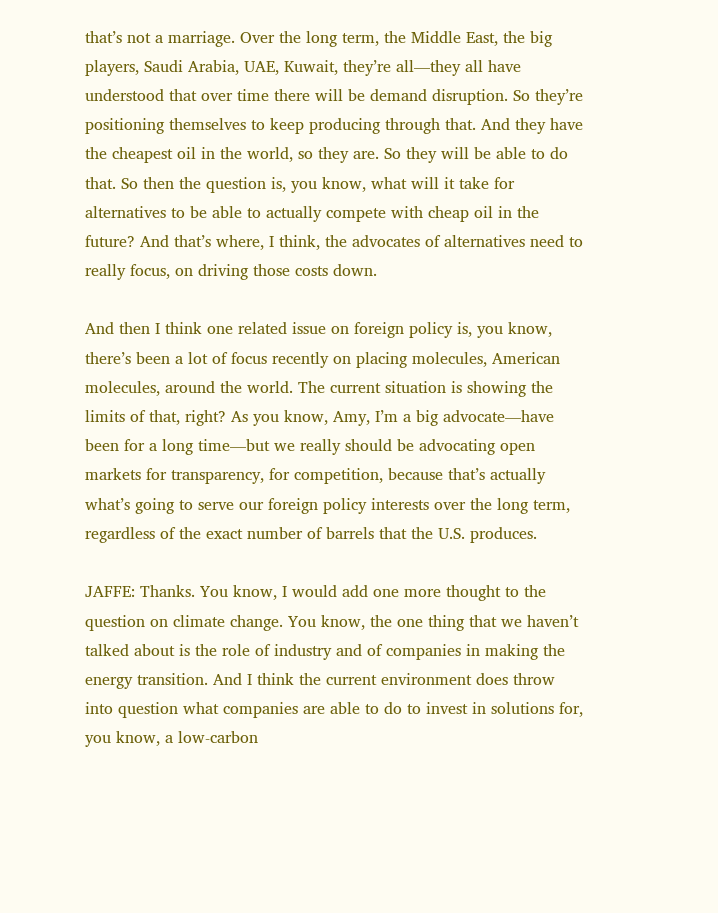that’s not a marriage. Over the long term, the Middle East, the big players, Saudi Arabia, UAE, Kuwait, they’re all—they all have understood that over time there will be demand disruption. So they’re positioning themselves to keep producing through that. And they have the cheapest oil in the world, so they are. So they will be able to do that. So then the question is, you know, what will it take for alternatives to be able to actually compete with cheap oil in the future? And that’s where, I think, the advocates of alternatives need to really focus, on driving those costs down.

And then I think one related issue on foreign policy is, you know, there’s been a lot of focus recently on placing molecules, American molecules, around the world. The current situation is showing the limits of that, right? As you know, Amy, I’m a big advocate—have been for a long time—but we really should be advocating open markets for transparency, for competition, because that’s actually what’s going to serve our foreign policy interests over the long term, regardless of the exact number of barrels that the U.S. produces.

JAFFE: Thanks. You know, I would add one more thought to the question on climate change. You know, the one thing that we haven’t talked about is the role of industry and of companies in making the energy transition. And I think the current environment does throw into question what companies are able to do to invest in solutions for, you know, a low-carbon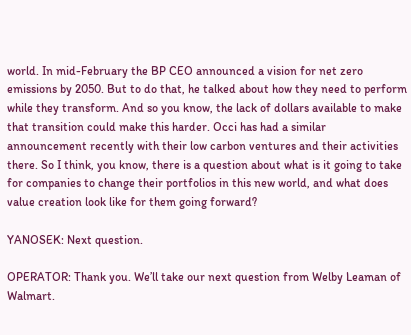world. In mid-February the BP CEO announced a vision for net zero emissions by 2050. But to do that, he talked about how they need to perform while they transform. And so you know, the lack of dollars available to make that transition could make this harder. Occi has had a similar announcement recently with their low carbon ventures and their activities there. So I think, you know, there is a question about what is it going to take for companies to change their portfolios in this new world, and what does value creation look like for them going forward?

YANOSEK: Next question.

OPERATOR: Thank you. We’ll take our next question from Welby Leaman of Walmart.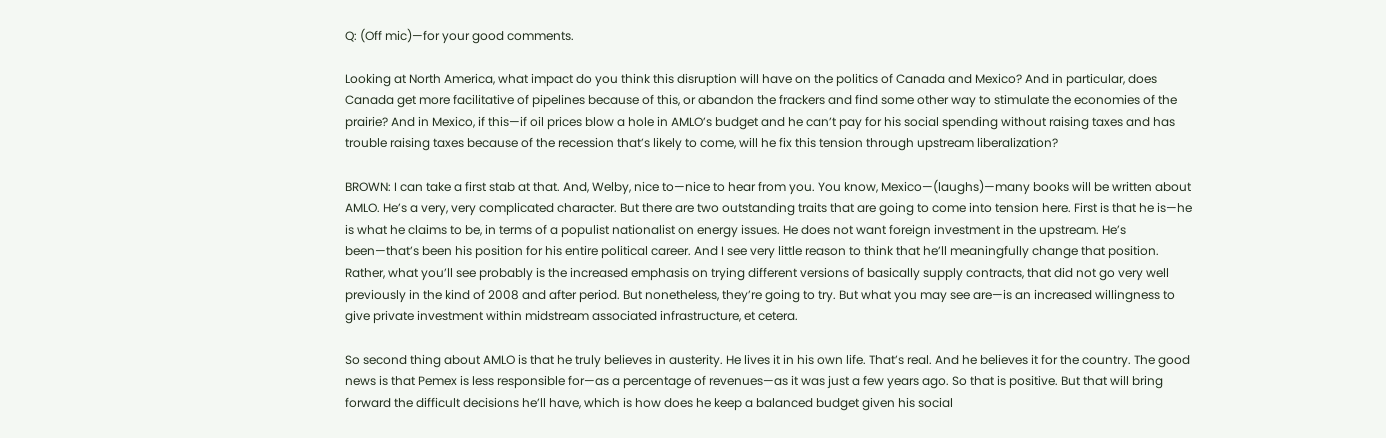Q: (Off mic)—for your good comments.

Looking at North America, what impact do you think this disruption will have on the politics of Canada and Mexico? And in particular, does Canada get more facilitative of pipelines because of this, or abandon the frackers and find some other way to stimulate the economies of the prairie? And in Mexico, if this—if oil prices blow a hole in AMLO’s budget and he can’t pay for his social spending without raising taxes and has trouble raising taxes because of the recession that’s likely to come, will he fix this tension through upstream liberalization?

BROWN: I can take a first stab at that. And, Welby, nice to—nice to hear from you. You know, Mexico—(laughs)—many books will be written about AMLO. He’s a very, very complicated character. But there are two outstanding traits that are going to come into tension here. First is that he is—he is what he claims to be, in terms of a populist nationalist on energy issues. He does not want foreign investment in the upstream. He’s been—that’s been his position for his entire political career. And I see very little reason to think that he’ll meaningfully change that position. Rather, what you’ll see probably is the increased emphasis on trying different versions of basically supply contracts, that did not go very well previously in the kind of 2008 and after period. But nonetheless, they’re going to try. But what you may see are—is an increased willingness to give private investment within midstream associated infrastructure, et cetera.

So second thing about AMLO is that he truly believes in austerity. He lives it in his own life. That’s real. And he believes it for the country. The good news is that Pemex is less responsible for—as a percentage of revenues—as it was just a few years ago. So that is positive. But that will bring forward the difficult decisions he’ll have, which is how does he keep a balanced budget given his social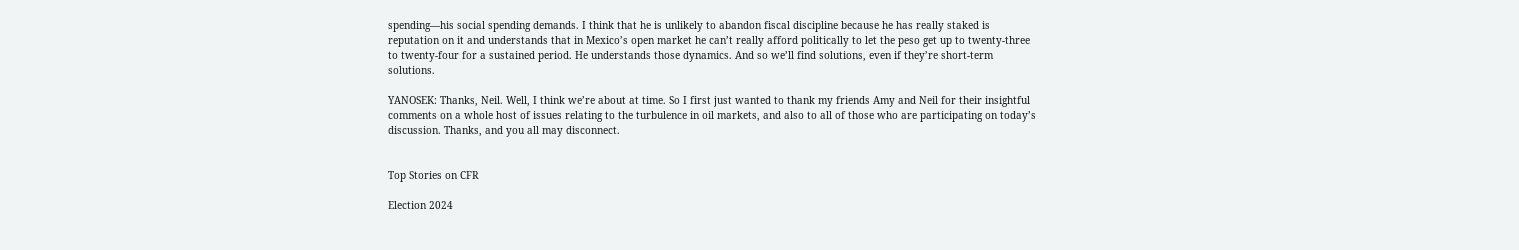spending—his social spending demands. I think that he is unlikely to abandon fiscal discipline because he has really staked is reputation on it and understands that in Mexico’s open market he can’t really afford politically to let the peso get up to twenty-three to twenty-four for a sustained period. He understands those dynamics. And so we’ll find solutions, even if they’re short-term solutions.

YANOSEK: Thanks, Neil. Well, I think we’re about at time. So I first just wanted to thank my friends Amy and Neil for their insightful comments on a whole host of issues relating to the turbulence in oil markets, and also to all of those who are participating on today’s discussion. Thanks, and you all may disconnect.


Top Stories on CFR

Election 2024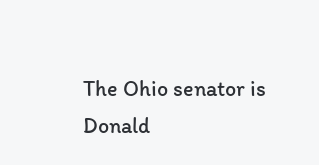The Ohio senator is Donald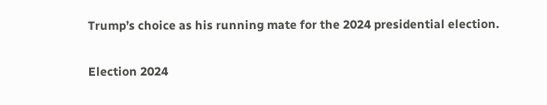Trump’s choice as his running mate for the 2024 presidential election.

Election 2024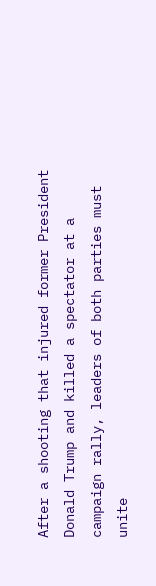After a shooting that injured former President Donald Trump and killed a spectator at a campaign rally, leaders of both parties must unite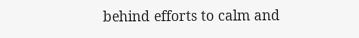behind efforts to calm and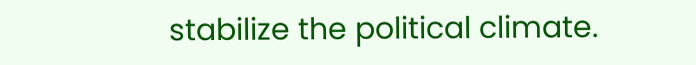stabilize the political climate.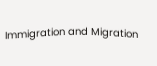Immigration and Migration